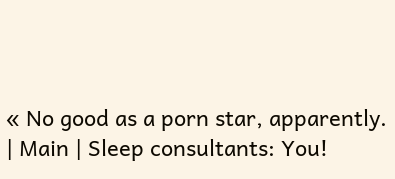« No good as a porn star, apparently. | Main | Sleep consultants: You!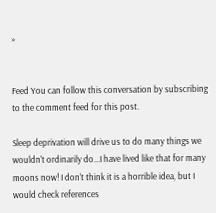»


Feed You can follow this conversation by subscribing to the comment feed for this post.

Sleep deprivation will drive us to do many things we wouldn't ordinarily do...I have lived like that for many moons now! I don't think it is a horrible idea, but I would check references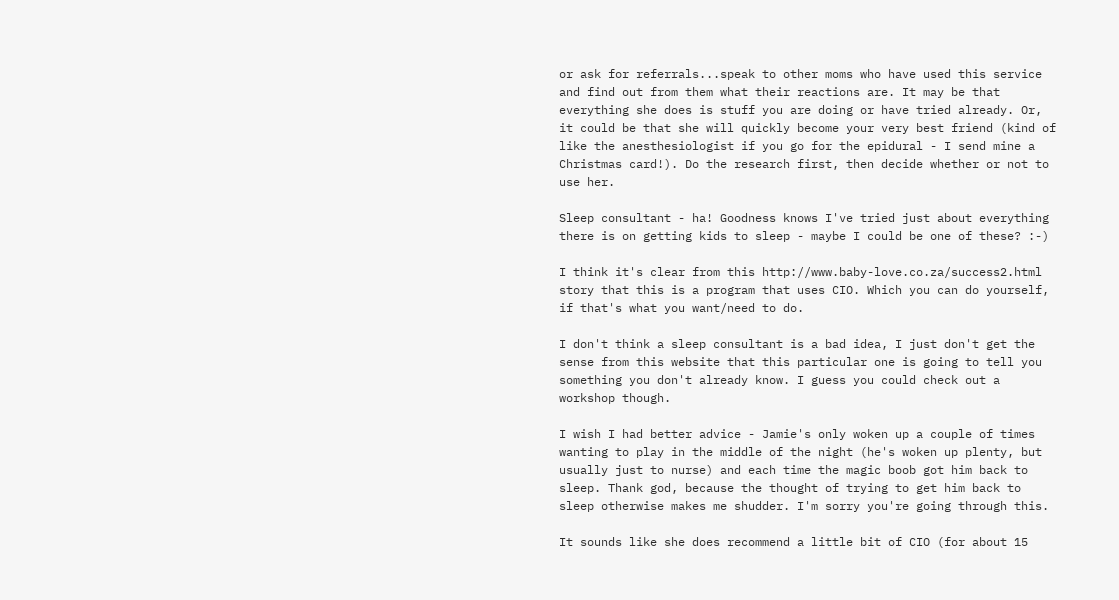or ask for referrals...speak to other moms who have used this service and find out from them what their reactions are. It may be that everything she does is stuff you are doing or have tried already. Or, it could be that she will quickly become your very best friend (kind of like the anesthesiologist if you go for the epidural - I send mine a Christmas card!). Do the research first, then decide whether or not to use her.

Sleep consultant - ha! Goodness knows I've tried just about everything there is on getting kids to sleep - maybe I could be one of these? :-)

I think it's clear from this http://www.baby-love.co.za/success2.html story that this is a program that uses CIO. Which you can do yourself, if that's what you want/need to do.

I don't think a sleep consultant is a bad idea, I just don't get the sense from this website that this particular one is going to tell you something you don't already know. I guess you could check out a workshop though.

I wish I had better advice - Jamie's only woken up a couple of times wanting to play in the middle of the night (he's woken up plenty, but usually just to nurse) and each time the magic boob got him back to sleep. Thank god, because the thought of trying to get him back to sleep otherwise makes me shudder. I'm sorry you're going through this.

It sounds like she does recommend a little bit of CIO (for about 15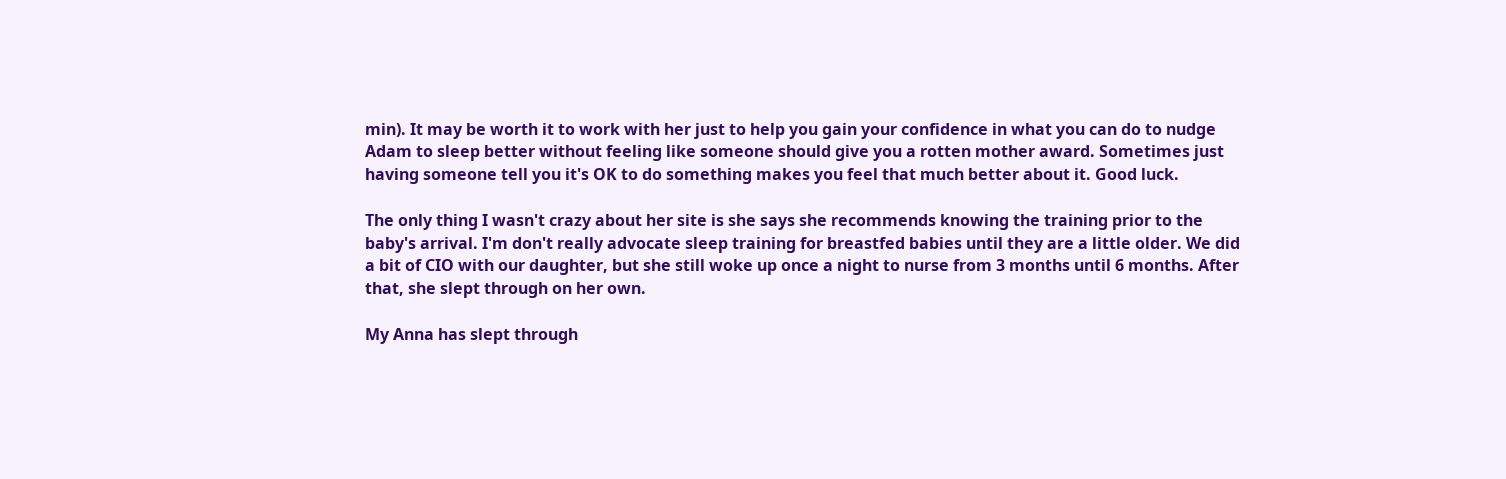min). It may be worth it to work with her just to help you gain your confidence in what you can do to nudge Adam to sleep better without feeling like someone should give you a rotten mother award. Sometimes just having someone tell you it's OK to do something makes you feel that much better about it. Good luck.

The only thing I wasn't crazy about her site is she says she recommends knowing the training prior to the baby's arrival. I'm don't really advocate sleep training for breastfed babies until they are a little older. We did a bit of CIO with our daughter, but she still woke up once a night to nurse from 3 months until 6 months. After that, she slept through on her own.

My Anna has slept through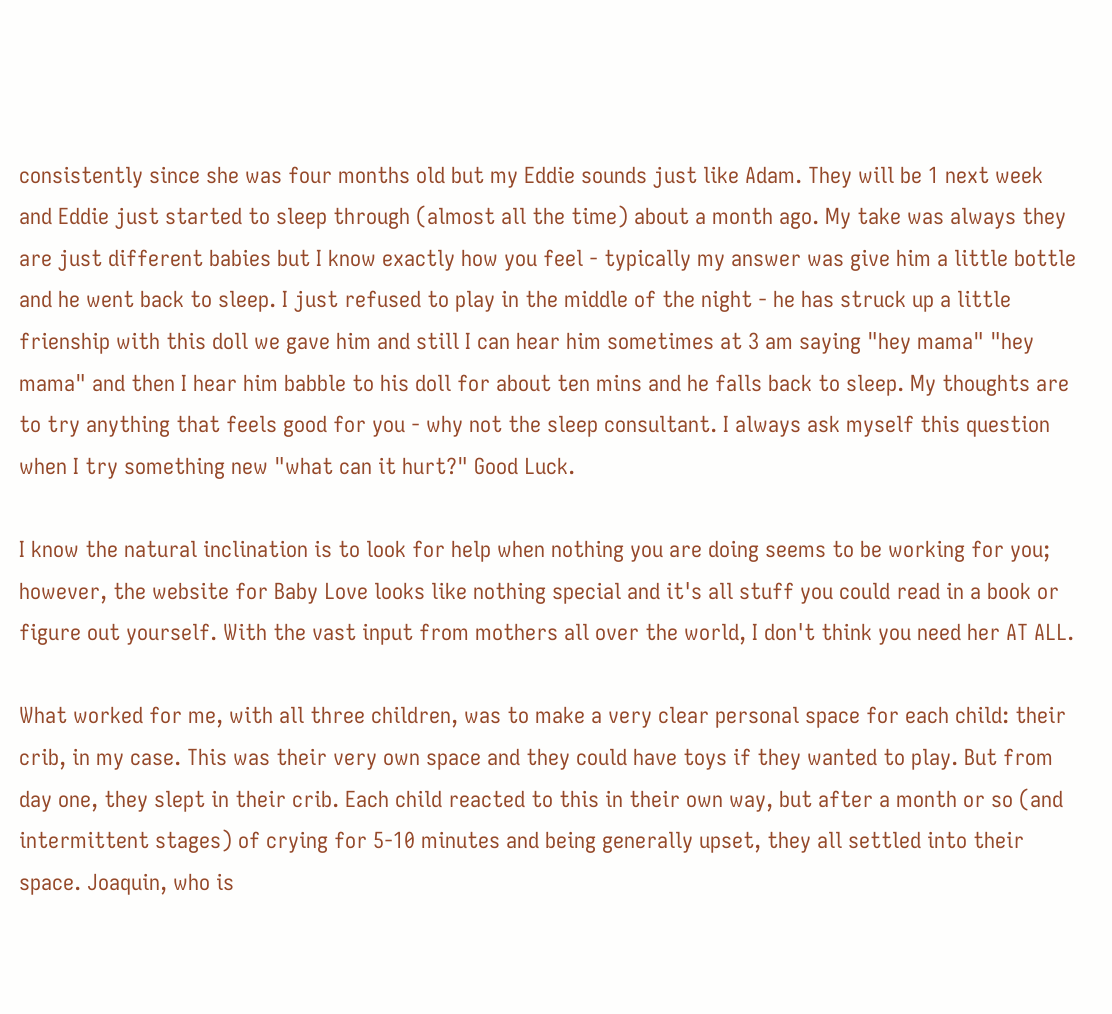consistently since she was four months old but my Eddie sounds just like Adam. They will be 1 next week and Eddie just started to sleep through (almost all the time) about a month ago. My take was always they are just different babies but I know exactly how you feel - typically my answer was give him a little bottle and he went back to sleep. I just refused to play in the middle of the night - he has struck up a little frienship with this doll we gave him and still I can hear him sometimes at 3 am saying "hey mama" "hey mama" and then I hear him babble to his doll for about ten mins and he falls back to sleep. My thoughts are to try anything that feels good for you - why not the sleep consultant. I always ask myself this question when I try something new "what can it hurt?" Good Luck.

I know the natural inclination is to look for help when nothing you are doing seems to be working for you; however, the website for Baby Love looks like nothing special and it's all stuff you could read in a book or figure out yourself. With the vast input from mothers all over the world, I don't think you need her AT ALL.

What worked for me, with all three children, was to make a very clear personal space for each child: their crib, in my case. This was their very own space and they could have toys if they wanted to play. But from day one, they slept in their crib. Each child reacted to this in their own way, but after a month or so (and intermittent stages) of crying for 5-10 minutes and being generally upset, they all settled into their space. Joaquin, who is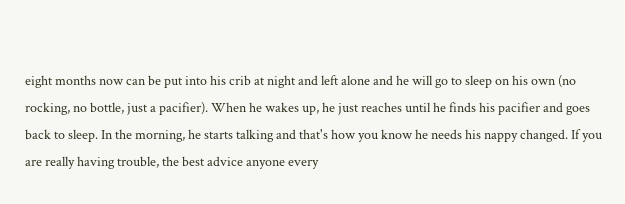eight months now can be put into his crib at night and left alone and he will go to sleep on his own (no rocking, no bottle, just a pacifier). When he wakes up, he just reaches until he finds his pacifier and goes back to sleep. In the morning, he starts talking and that's how you know he needs his nappy changed. If you are really having trouble, the best advice anyone every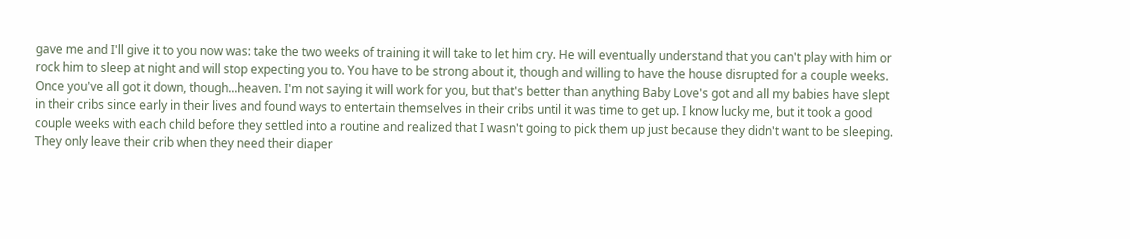gave me and I'll give it to you now was: take the two weeks of training it will take to let him cry. He will eventually understand that you can't play with him or rock him to sleep at night and will stop expecting you to. You have to be strong about it, though and willing to have the house disrupted for a couple weeks. Once you've all got it down, though...heaven. I'm not saying it will work for you, but that's better than anything Baby Love's got and all my babies have slept in their cribs since early in their lives and found ways to entertain themselves in their cribs until it was time to get up. I know lucky me, but it took a good couple weeks with each child before they settled into a routine and realized that I wasn't going to pick them up just because they didn't want to be sleeping. They only leave their crib when they need their diaper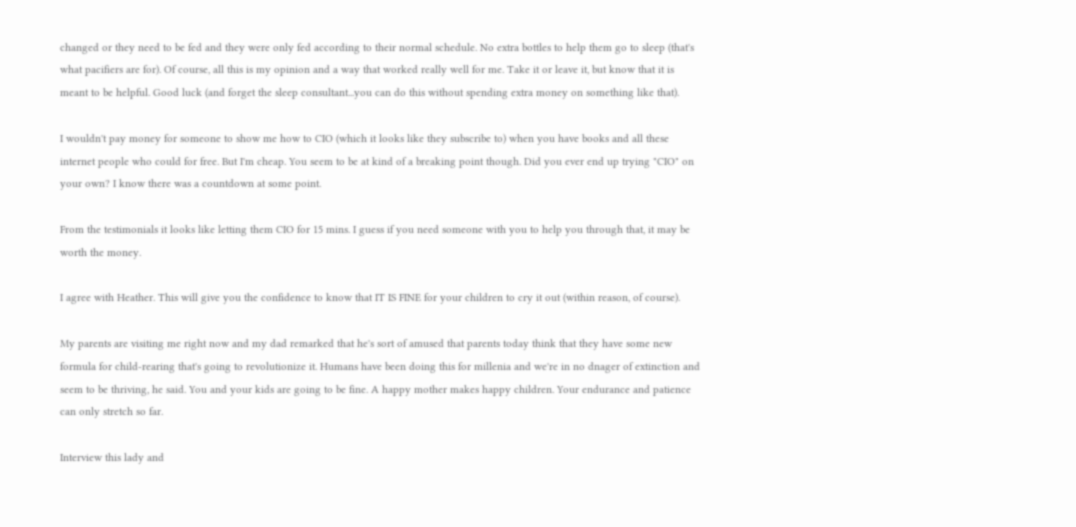changed or they need to be fed and they were only fed according to their normal schedule. No extra bottles to help them go to sleep (that's what pacifiers are for). Of course, all this is my opinion and a way that worked really well for me. Take it or leave it, but know that it is meant to be helpful. Good luck (and forget the sleep consultant...you can do this without spending extra money on something like that).

I wouldn't pay money for someone to show me how to CIO (which it looks like they subscribe to) when you have books and all these internet people who could for free. But I'm cheap. You seem to be at kind of a breaking point though. Did you ever end up trying "CIO" on your own? I know there was a countdown at some point.

From the testimonials it looks like letting them CIO for 15 mins. I guess if you need someone with you to help you through that, it may be worth the money.

I agree with Heather. This will give you the confidence to know that IT IS FINE for your children to cry it out (within reason, of course).

My parents are visiting me right now and my dad remarked that he's sort of amused that parents today think that they have some new formula for child-rearing that's going to revolutionize it. Humans have been doing this for millenia and we're in no dnager of extinction and seem to be thriving, he said. You and your kids are going to be fine. A happy mother makes happy children. Your endurance and patience can only stretch so far.

Interview this lady and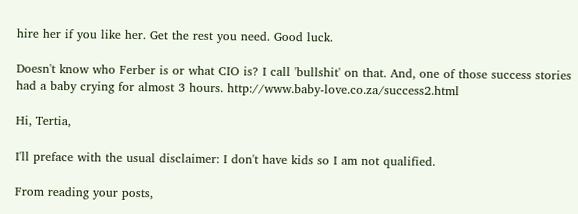hire her if you like her. Get the rest you need. Good luck.

Doesn't know who Ferber is or what CIO is? I call 'bullshit' on that. And, one of those success stories had a baby crying for almost 3 hours. http://www.baby-love.co.za/success2.html

Hi, Tertia,

I'll preface with the usual disclaimer: I don't have kids so I am not qualified.

From reading your posts,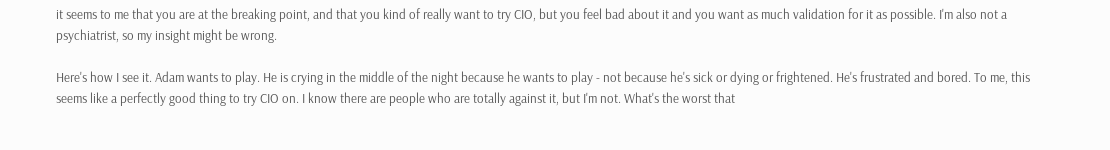it seems to me that you are at the breaking point, and that you kind of really want to try CIO, but you feel bad about it and you want as much validation for it as possible. I'm also not a psychiatrist, so my insight might be wrong.

Here's how I see it. Adam wants to play. He is crying in the middle of the night because he wants to play - not because he's sick or dying or frightened. He's frustrated and bored. To me, this seems like a perfectly good thing to try CIO on. I know there are people who are totally against it, but I'm not. What's the worst that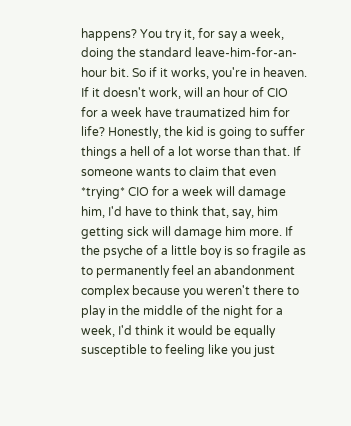happens? You try it, for say a week, doing the standard leave-him-for-an-hour bit. So if it works, you're in heaven. If it doesn't work, will an hour of CIO for a week have traumatized him for life? Honestly, the kid is going to suffer things a hell of a lot worse than that. If someone wants to claim that even *trying* CIO for a week will damage him, I'd have to think that, say, him getting sick will damage him more. If the psyche of a little boy is so fragile as to permanently feel an abandonment complex because you weren't there to play in the middle of the night for a week, I'd think it would be equally susceptible to feeling like you just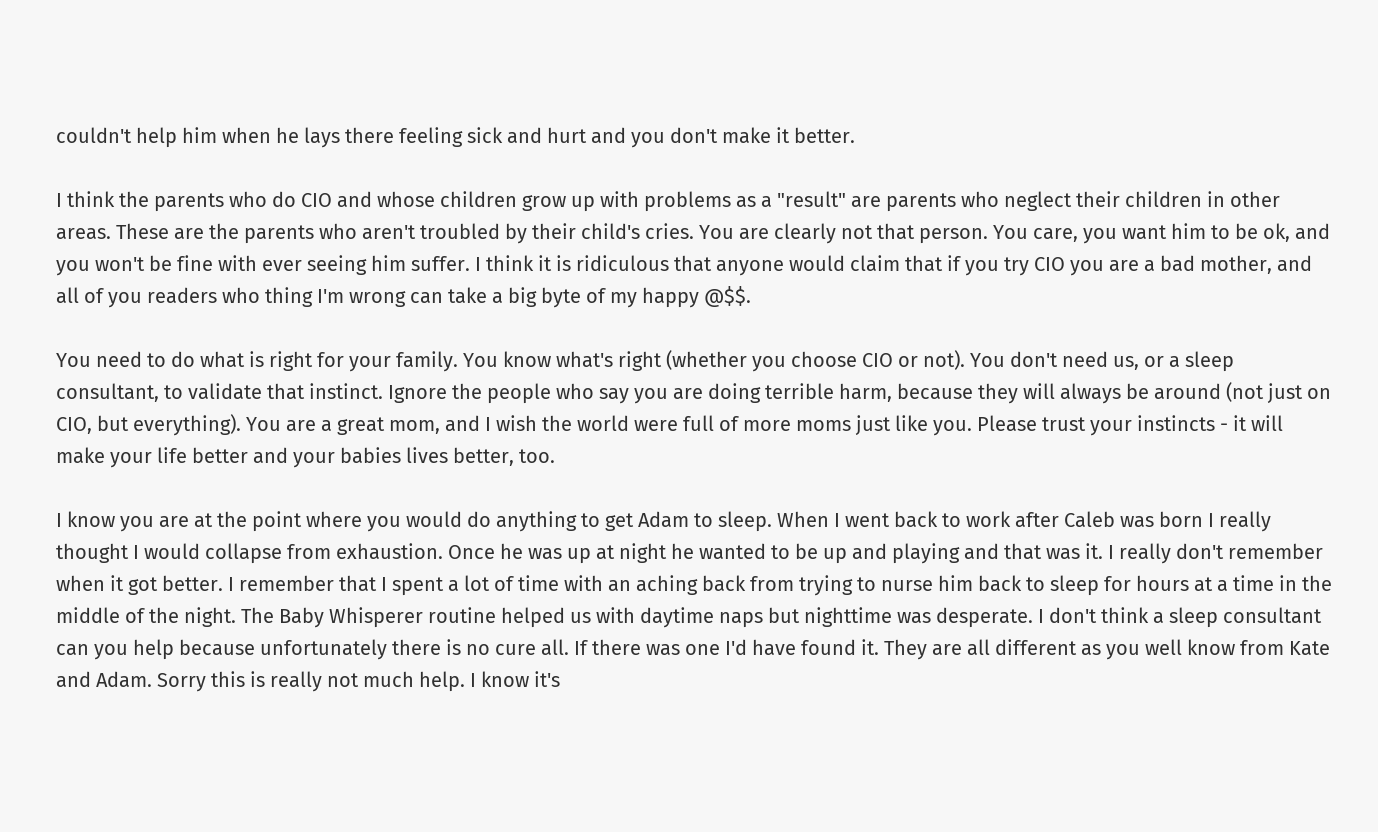couldn't help him when he lays there feeling sick and hurt and you don't make it better.

I think the parents who do CIO and whose children grow up with problems as a "result" are parents who neglect their children in other areas. These are the parents who aren't troubled by their child's cries. You are clearly not that person. You care, you want him to be ok, and you won't be fine with ever seeing him suffer. I think it is ridiculous that anyone would claim that if you try CIO you are a bad mother, and all of you readers who thing I'm wrong can take a big byte of my happy @$$.

You need to do what is right for your family. You know what's right (whether you choose CIO or not). You don't need us, or a sleep consultant, to validate that instinct. Ignore the people who say you are doing terrible harm, because they will always be around (not just on CIO, but everything). You are a great mom, and I wish the world were full of more moms just like you. Please trust your instincts - it will make your life better and your babies lives better, too.

I know you are at the point where you would do anything to get Adam to sleep. When I went back to work after Caleb was born I really thought I would collapse from exhaustion. Once he was up at night he wanted to be up and playing and that was it. I really don't remember when it got better. I remember that I spent a lot of time with an aching back from trying to nurse him back to sleep for hours at a time in the middle of the night. The Baby Whisperer routine helped us with daytime naps but nighttime was desperate. I don't think a sleep consultant can you help because unfortunately there is no cure all. If there was one I'd have found it. They are all different as you well know from Kate and Adam. Sorry this is really not much help. I know it's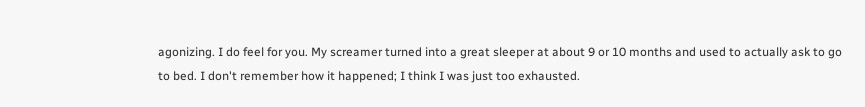agonizing. I do feel for you. My screamer turned into a great sleeper at about 9 or 10 months and used to actually ask to go to bed. I don't remember how it happened; I think I was just too exhausted.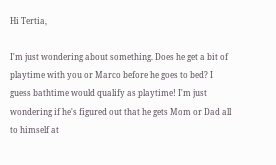Hi Tertia,

I'm just wondering about something. Does he get a bit of playtime with you or Marco before he goes to bed? I guess bathtime would qualify as playtime! I'm just wondering if he's figured out that he gets Mom or Dad all to himself at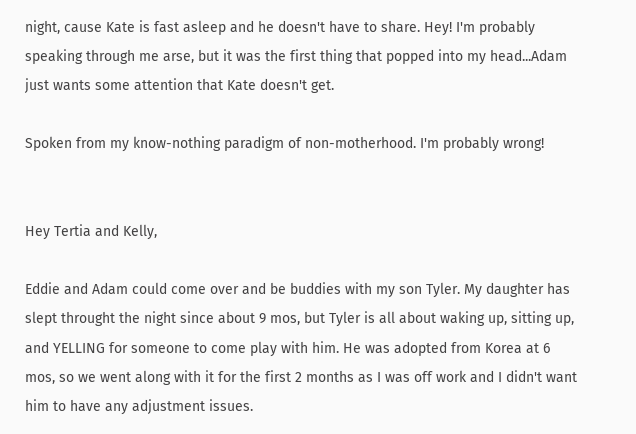night, cause Kate is fast asleep and he doesn't have to share. Hey! I'm probably speaking through me arse, but it was the first thing that popped into my head...Adam just wants some attention that Kate doesn't get.

Spoken from my know-nothing paradigm of non-motherhood. I'm probably wrong!


Hey Tertia and Kelly,

Eddie and Adam could come over and be buddies with my son Tyler. My daughter has slept throught the night since about 9 mos, but Tyler is all about waking up, sitting up, and YELLING for someone to come play with him. He was adopted from Korea at 6 mos, so we went along with it for the first 2 months as I was off work and I didn't want him to have any adjustment issues.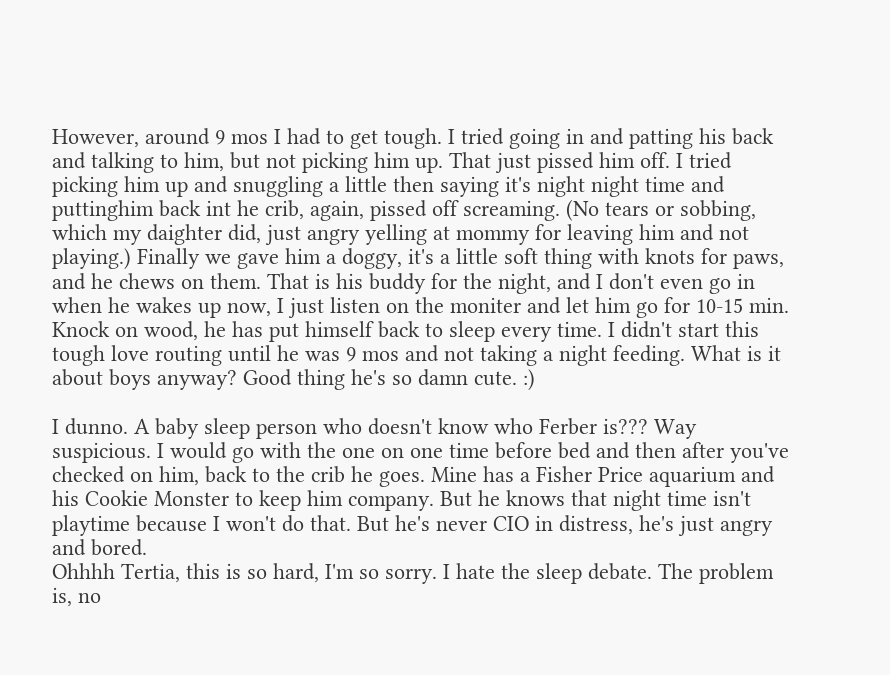However, around 9 mos I had to get tough. I tried going in and patting his back and talking to him, but not picking him up. That just pissed him off. I tried picking him up and snuggling a little then saying it's night night time and puttinghim back int he crib, again, pissed off screaming. (No tears or sobbing, which my daighter did, just angry yelling at mommy for leaving him and not playing.) Finally we gave him a doggy, it's a little soft thing with knots for paws, and he chews on them. That is his buddy for the night, and I don't even go in when he wakes up now, I just listen on the moniter and let him go for 10-15 min. Knock on wood, he has put himself back to sleep every time. I didn't start this tough love routing until he was 9 mos and not taking a night feeding. What is it about boys anyway? Good thing he's so damn cute. :)

I dunno. A baby sleep person who doesn't know who Ferber is??? Way suspicious. I would go with the one on one time before bed and then after you've checked on him, back to the crib he goes. Mine has a Fisher Price aquarium and his Cookie Monster to keep him company. But he knows that night time isn't playtime because I won't do that. But he's never CIO in distress, he's just angry and bored.
Ohhhh Tertia, this is so hard, I'm so sorry. I hate the sleep debate. The problem is, no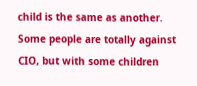child is the same as another. Some people are totally against CIO, but with some children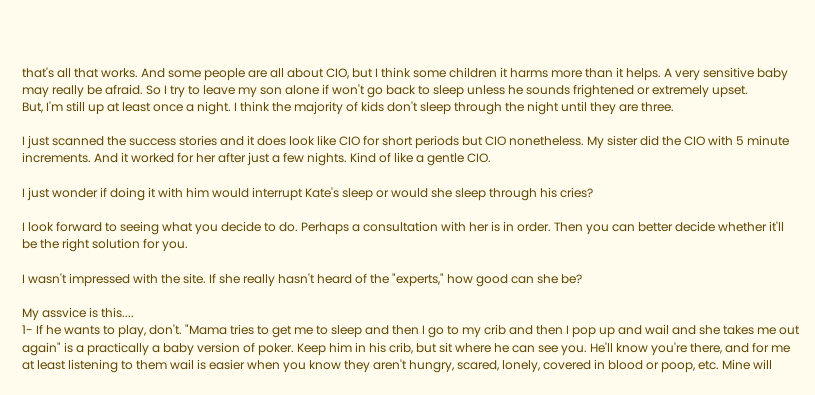that's all that works. And some people are all about CIO, but I think some children it harms more than it helps. A very sensitive baby may really be afraid. So I try to leave my son alone if won't go back to sleep unless he sounds frightened or extremely upset.
But, I'm still up at least once a night. I think the majority of kids don't sleep through the night until they are three.

I just scanned the success stories and it does look like CIO for short periods but CIO nonetheless. My sister did the CIO with 5 minute increments. And it worked for her after just a few nights. Kind of like a gentle CIO.

I just wonder if doing it with him would interrupt Kate's sleep or would she sleep through his cries?

I look forward to seeing what you decide to do. Perhaps a consultation with her is in order. Then you can better decide whether it'll be the right solution for you.

I wasn't impressed with the site. If she really hasn't heard of the "experts," how good can she be?

My assvice is this....
1- If he wants to play, don't. "Mama tries to get me to sleep and then I go to my crib and then I pop up and wail and she takes me out again" is a practically a baby version of poker. Keep him in his crib, but sit where he can see you. He'll know you're there, and for me at least listening to them wail is easier when you know they aren't hungry, scared, lonely, covered in blood or poop, etc. Mine will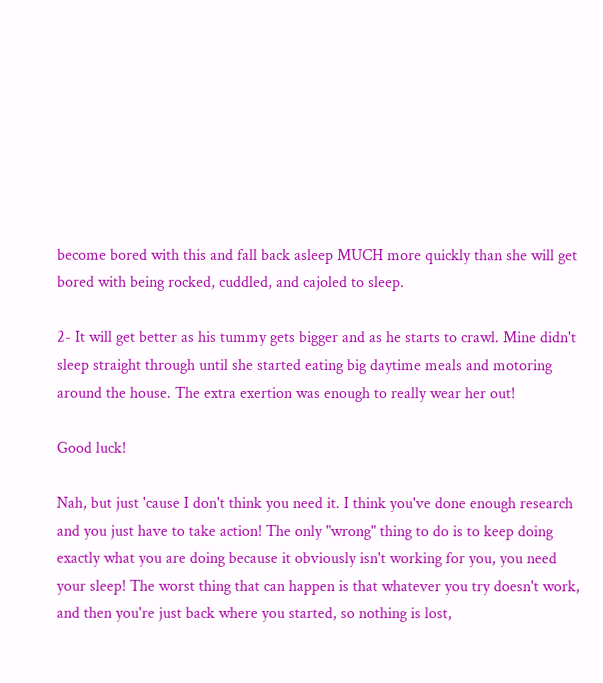become bored with this and fall back asleep MUCH more quickly than she will get bored with being rocked, cuddled, and cajoled to sleep.

2- It will get better as his tummy gets bigger and as he starts to crawl. Mine didn't sleep straight through until she started eating big daytime meals and motoring around the house. The extra exertion was enough to really wear her out!

Good luck!

Nah, but just 'cause I don't think you need it. I think you've done enough research and you just have to take action! The only "wrong" thing to do is to keep doing exactly what you are doing because it obviously isn't working for you, you need your sleep! The worst thing that can happen is that whatever you try doesn't work, and then you're just back where you started, so nothing is lost,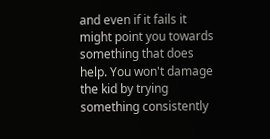and even if it fails it might point you towards something that does help. You won't damage the kid by trying something consistently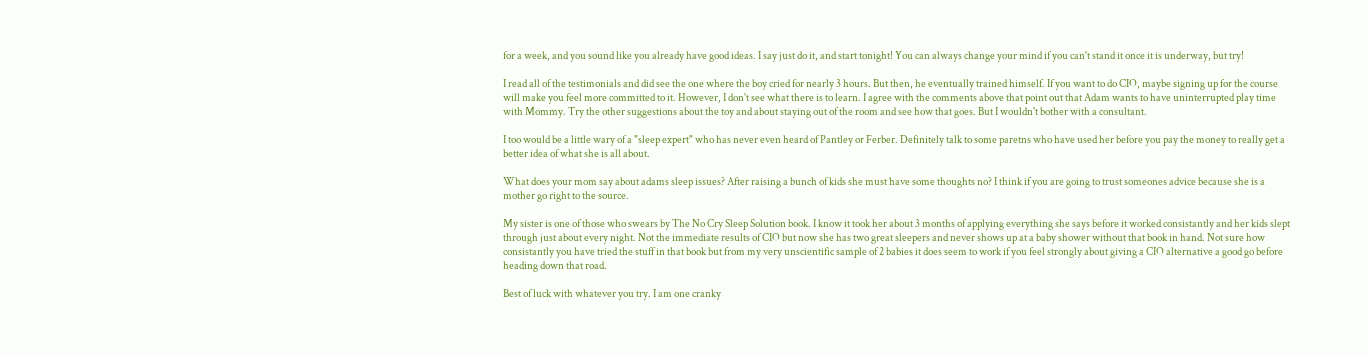for a week, and you sound like you already have good ideas. I say just do it, and start tonight! You can always change your mind if you can't stand it once it is underway, but try!

I read all of the testimonials and did see the one where the boy cried for nearly 3 hours. But then, he eventually trained himself. If you want to do CIO, maybe signing up for the course will make you feel more committed to it. However, I don't see what there is to learn. I agree with the comments above that point out that Adam wants to have uninterrupted play time with Mommy. Try the other suggestions about the toy and about staying out of the room and see how that goes. But I wouldn't bother with a consultant.

I too would be a little wary of a "sleep expert" who has never even heard of Pantley or Ferber. Definitely talk to some paretns who have used her before you pay the money to really get a better idea of what she is all about.

What does your mom say about adams sleep issues? After raising a bunch of kids she must have some thoughts no? I think if you are going to trust someones advice because she is a mother go right to the source.

My sister is one of those who swears by The No Cry Sleep Solution book. I know it took her about 3 months of applying everything she says before it worked consistantly and her kids slept through just about every night. Not the immediate results of CIO but now she has two great sleepers and never shows up at a baby shower without that book in hand. Not sure how consistantly you have tried the stuff in that book but from my very unscientific sample of 2 babies it does seem to work if you feel strongly about giving a CIO alternative a good go before heading down that road.

Best of luck with whatever you try. I am one cranky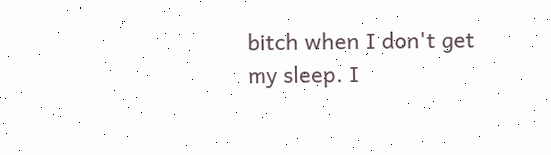bitch when I don't get my sleep. I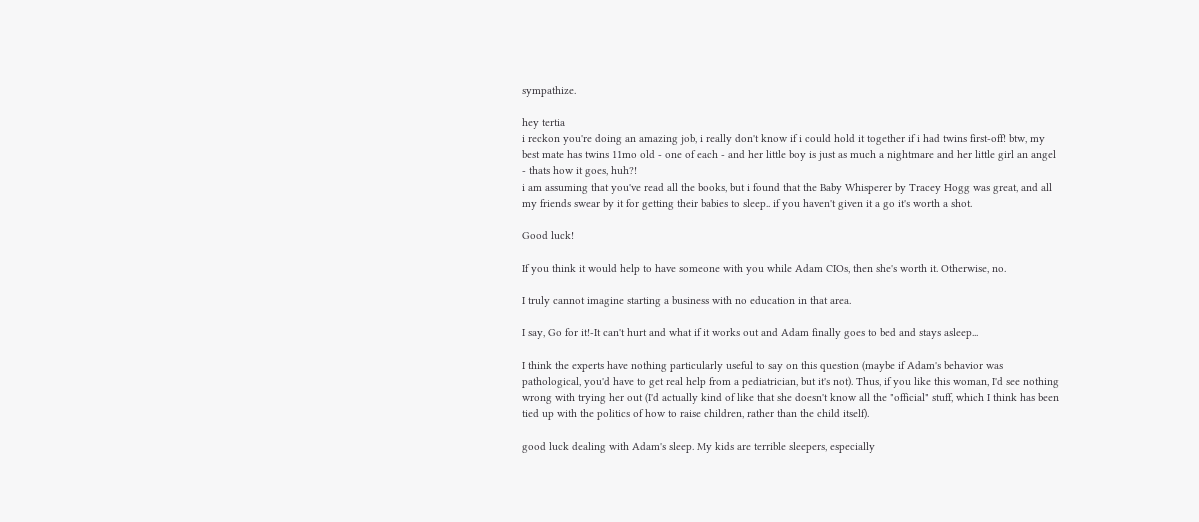sympathize.

hey tertia
i reckon you're doing an amazing job, i really don't know if i could hold it together if i had twins first-off! btw, my best mate has twins 11mo old - one of each - and her little boy is just as much a nightmare and her little girl an angel - thats how it goes, huh?!
i am assuming that you've read all the books, but i found that the Baby Whisperer by Tracey Hogg was great, and all my friends swear by it for getting their babies to sleep.. if you haven't given it a go it's worth a shot.

Good luck!

If you think it would help to have someone with you while Adam CIOs, then she's worth it. Otherwise, no.

I truly cannot imagine starting a business with no education in that area.

I say, Go for it!-It can't hurt and what if it works out and Adam finally goes to bed and stays asleep...

I think the experts have nothing particularly useful to say on this question (maybe if Adam's behavior was pathological, you'd have to get real help from a pediatrician, but it's not). Thus, if you like this woman, I'd see nothing wrong with trying her out (I'd actually kind of like that she doesn't know all the "official" stuff, which I think has been tied up with the politics of how to raise children, rather than the child itself).

good luck dealing with Adam's sleep. My kids are terrible sleepers, especially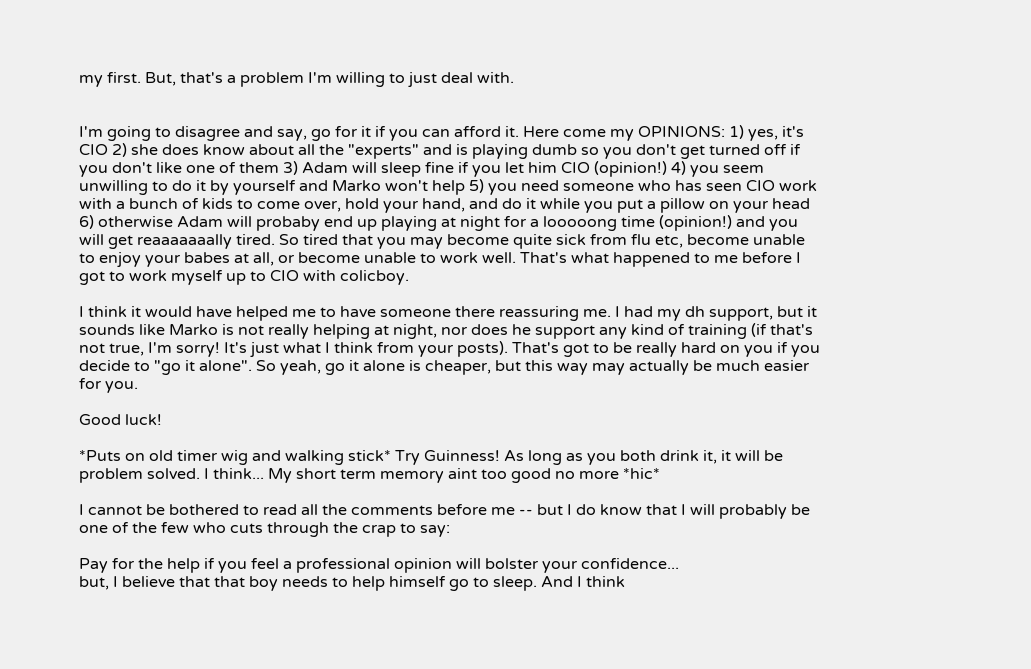my first. But, that's a problem I'm willing to just deal with.


I'm going to disagree and say, go for it if you can afford it. Here come my OPINIONS: 1) yes, it's CIO 2) she does know about all the "experts" and is playing dumb so you don't get turned off if you don't like one of them 3) Adam will sleep fine if you let him CIO (opinion!) 4) you seem unwilling to do it by yourself and Marko won't help 5) you need someone who has seen CIO work with a bunch of kids to come over, hold your hand, and do it while you put a pillow on your head 6) otherwise Adam will probaby end up playing at night for a looooong time (opinion!) and you will get reaaaaaaally tired. So tired that you may become quite sick from flu etc, become unable to enjoy your babes at all, or become unable to work well. That's what happened to me before I got to work myself up to CIO with colicboy.

I think it would have helped me to have someone there reassuring me. I had my dh support, but it sounds like Marko is not really helping at night, nor does he support any kind of training (if that's not true, I'm sorry! It's just what I think from your posts). That's got to be really hard on you if you decide to "go it alone". So yeah, go it alone is cheaper, but this way may actually be much easier for you.

Good luck!

*Puts on old timer wig and walking stick* Try Guinness! As long as you both drink it, it will be problem solved. I think... My short term memory aint too good no more *hic*

I cannot be bothered to read all the comments before me -- but I do know that I will probably be one of the few who cuts through the crap to say:

Pay for the help if you feel a professional opinion will bolster your confidence...
but, I believe that that boy needs to help himself go to sleep. And I think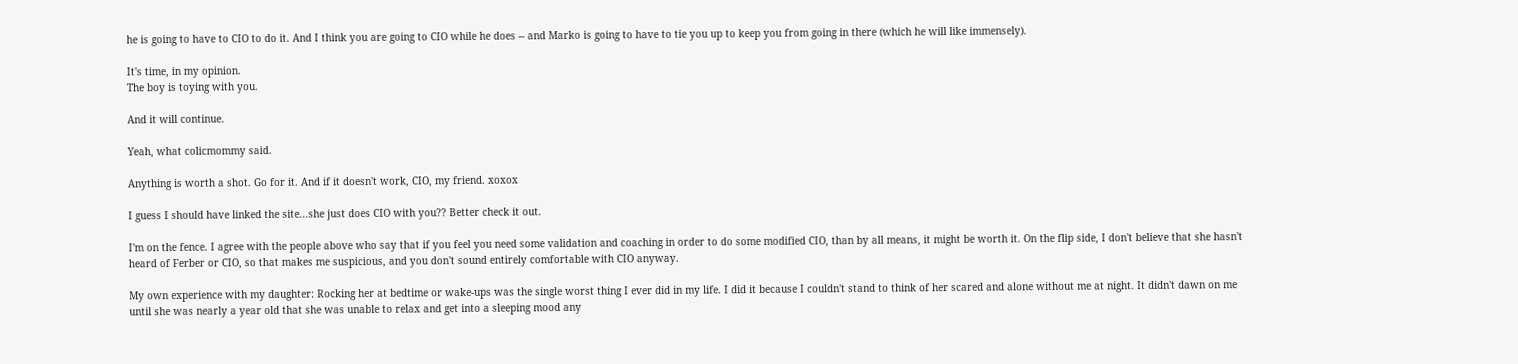he is going to have to CIO to do it. And I think you are going to CIO while he does -- and Marko is going to have to tie you up to keep you from going in there (which he will like immensely).

It's time, in my opinion.
The boy is toying with you.

And it will continue.

Yeah, what colicmommy said.

Anything is worth a shot. Go for it. And if it doesn't work, CIO, my friend. xoxox

I guess I should have linked the site...she just does CIO with you?? Better check it out.

I'm on the fence. I agree with the people above who say that if you feel you need some validation and coaching in order to do some modified CIO, than by all means, it might be worth it. On the flip side, I don't believe that she hasn't heard of Ferber or CIO, so that makes me suspicious, and you don't sound entirely comfortable with CIO anyway.

My own experience with my daughter: Rocking her at bedtime or wake-ups was the single worst thing I ever did in my life. I did it because I couldn't stand to think of her scared and alone without me at night. It didn't dawn on me until she was nearly a year old that she was unable to relax and get into a sleeping mood any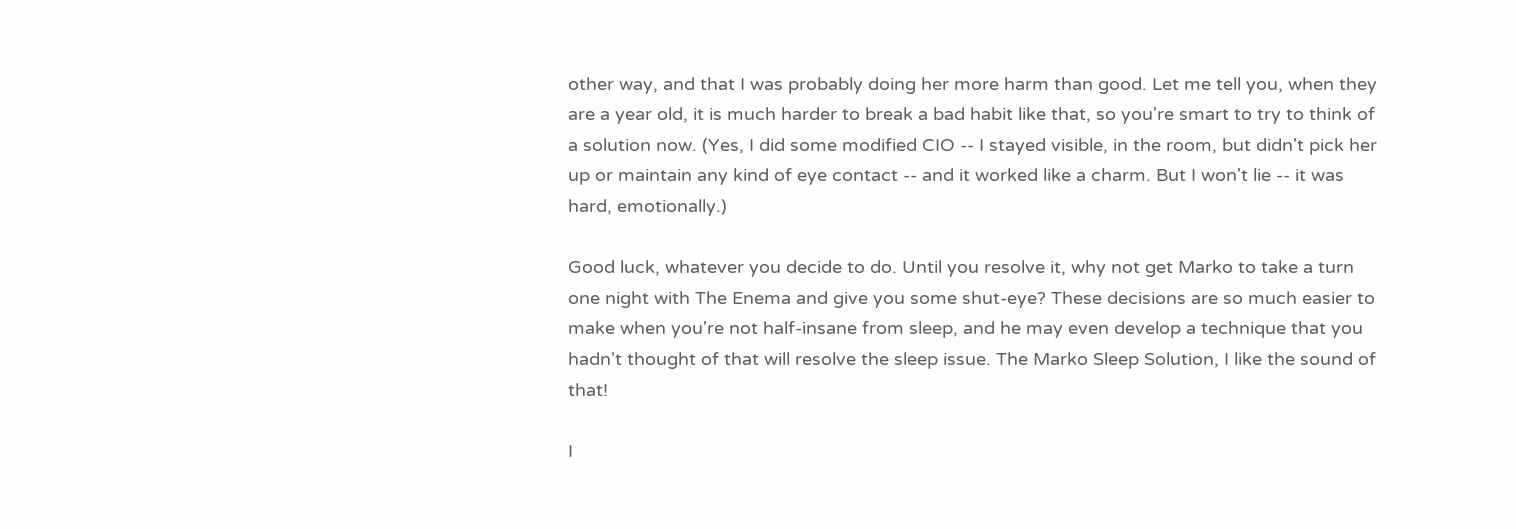other way, and that I was probably doing her more harm than good. Let me tell you, when they are a year old, it is much harder to break a bad habit like that, so you're smart to try to think of a solution now. (Yes, I did some modified CIO -- I stayed visible, in the room, but didn't pick her up or maintain any kind of eye contact -- and it worked like a charm. But I won't lie -- it was hard, emotionally.)

Good luck, whatever you decide to do. Until you resolve it, why not get Marko to take a turn one night with The Enema and give you some shut-eye? These decisions are so much easier to make when you're not half-insane from sleep, and he may even develop a technique that you hadn't thought of that will resolve the sleep issue. The Marko Sleep Solution, I like the sound of that!

I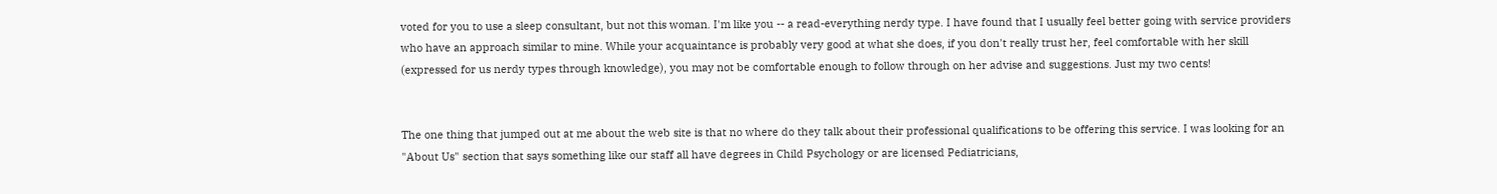voted for you to use a sleep consultant, but not this woman. I'm like you -- a read-everything nerdy type. I have found that I usually feel better going with service providers who have an approach similar to mine. While your acquaintance is probably very good at what she does, if you don't really trust her, feel comfortable with her skill (expressed for us nerdy types through knowledge), you may not be comfortable enough to follow through on her advise and suggestions. Just my two cents!


The one thing that jumped out at me about the web site is that no where do they talk about their professional qualifications to be offering this service. I was looking for an "About Us" section that says something like our staff all have degrees in Child Psychology or are licensed Pediatricians,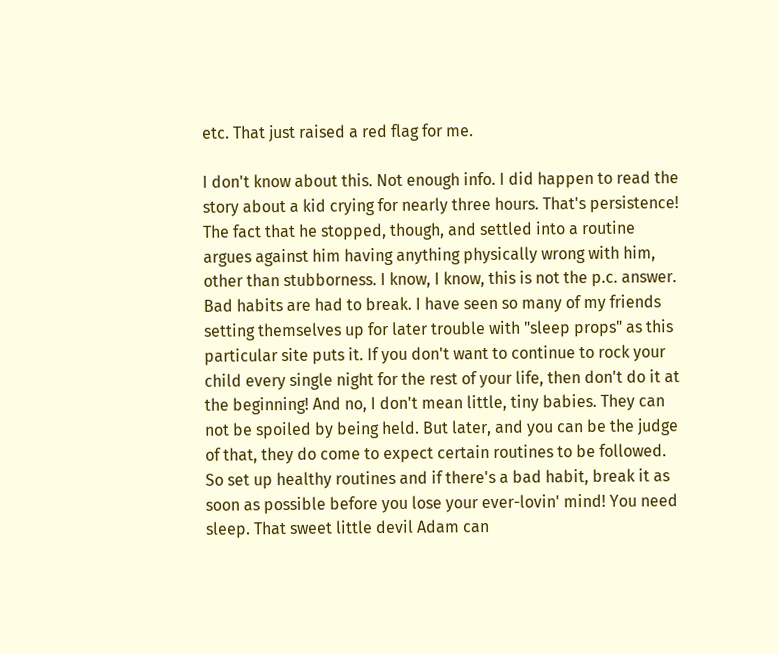etc. That just raised a red flag for me.

I don't know about this. Not enough info. I did happen to read the story about a kid crying for nearly three hours. That's persistence! The fact that he stopped, though, and settled into a routine argues against him having anything physically wrong with him, other than stubborness. I know, I know, this is not the p.c. answer. Bad habits are had to break. I have seen so many of my friends setting themselves up for later trouble with "sleep props" as this particular site puts it. If you don't want to continue to rock your child every single night for the rest of your life, then don't do it at the beginning! And no, I don't mean little, tiny babies. They can not be spoiled by being held. But later, and you can be the judge of that, they do come to expect certain routines to be followed. So set up healthy routines and if there's a bad habit, break it as soon as possible before you lose your ever-lovin' mind! You need sleep. That sweet little devil Adam can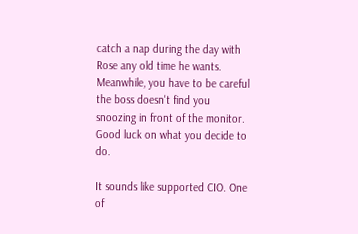catch a nap during the day with Rose any old time he wants. Meanwhile, you have to be careful the boss doesn't find you snoozing in front of the monitor. Good luck on what you decide to do.

It sounds like supported CIO. One of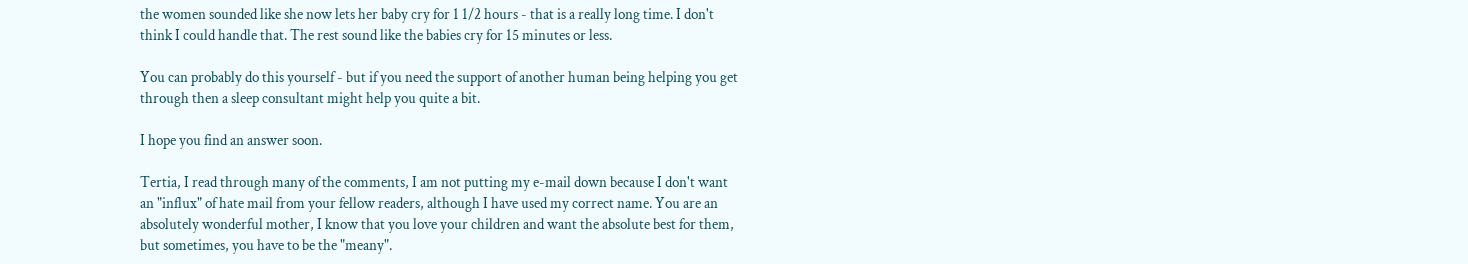the women sounded like she now lets her baby cry for 1 1/2 hours - that is a really long time. I don't think I could handle that. The rest sound like the babies cry for 15 minutes or less.

You can probably do this yourself - but if you need the support of another human being helping you get through then a sleep consultant might help you quite a bit.

I hope you find an answer soon.

Tertia, I read through many of the comments, I am not putting my e-mail down because I don't want an "influx" of hate mail from your fellow readers, although I have used my correct name. You are an absolutely wonderful mother, I know that you love your children and want the absolute best for them, but sometimes, you have to be the "meany".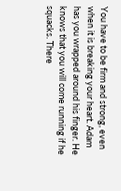You have to be firm and strong, even when it is breaking your heart. Adam has you wrapped around his finger. He knows that you will come running if he squacks. There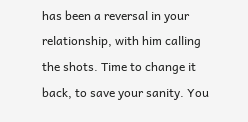has been a reversal in your relationship, with him calling the shots. Time to change it back, to save your sanity. You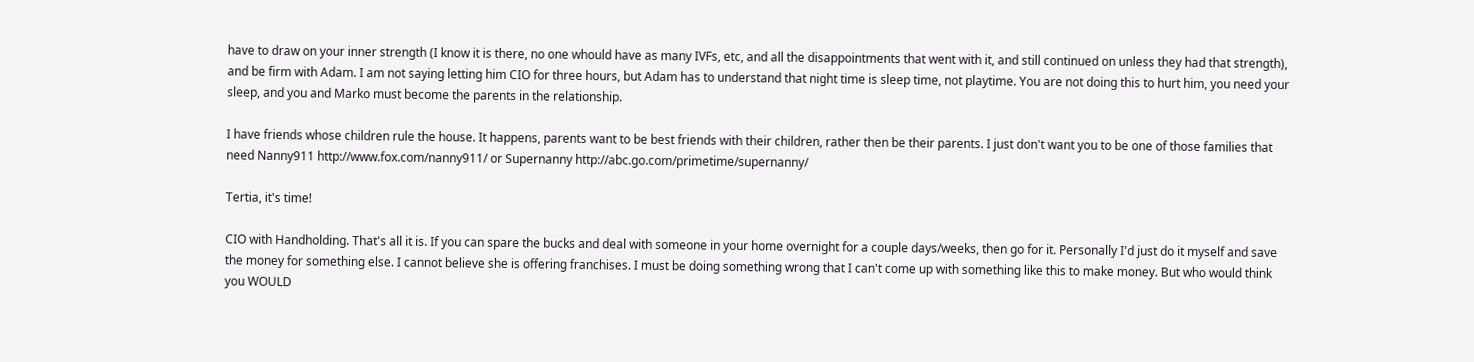have to draw on your inner strength (I know it is there, no one whould have as many IVFs, etc, and all the disappointments that went with it, and still continued on unless they had that strength), and be firm with Adam. I am not saying letting him CIO for three hours, but Adam has to understand that night time is sleep time, not playtime. You are not doing this to hurt him, you need your sleep, and you and Marko must become the parents in the relationship.

I have friends whose children rule the house. It happens, parents want to be best friends with their children, rather then be their parents. I just don't want you to be one of those families that need Nanny911 http://www.fox.com/nanny911/ or Supernanny http://abc.go.com/primetime/supernanny/

Tertia, it's time!

CIO with Handholding. That's all it is. If you can spare the bucks and deal with someone in your home overnight for a couple days/weeks, then go for it. Personally I'd just do it myself and save the money for something else. I cannot believe she is offering franchises. I must be doing something wrong that I can't come up with something like this to make money. But who would think you WOULD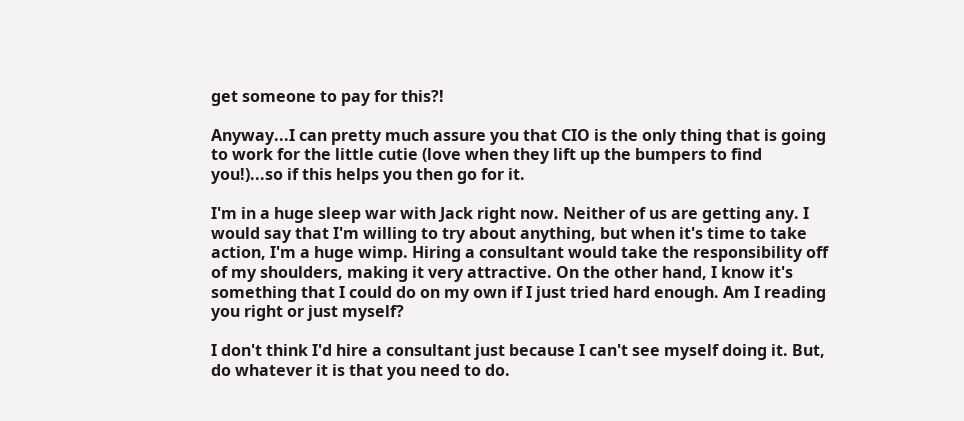get someone to pay for this?!

Anyway...I can pretty much assure you that CIO is the only thing that is going to work for the little cutie (love when they lift up the bumpers to find you!)...so if this helps you then go for it.

I'm in a huge sleep war with Jack right now. Neither of us are getting any. I would say that I'm willing to try about anything, but when it's time to take action, I'm a huge wimp. Hiring a consultant would take the responsibility off of my shoulders, making it very attractive. On the other hand, I know it's something that I could do on my own if I just tried hard enough. Am I reading you right or just myself?

I don't think I'd hire a consultant just because I can't see myself doing it. But, do whatever it is that you need to do.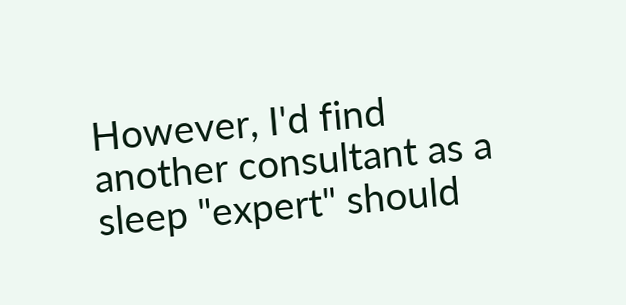However, I'd find another consultant as a sleep "expert" should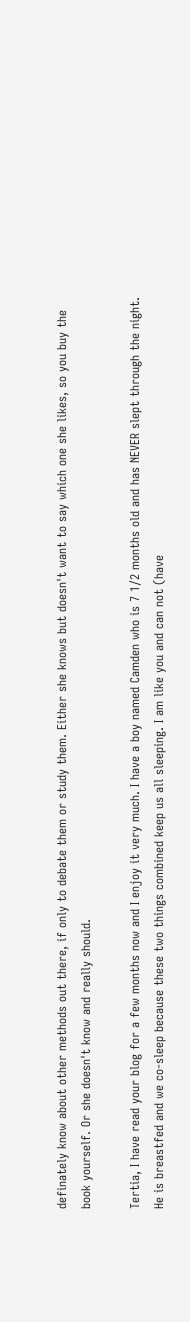definately know about other methods out there, if only to debate them or study them. Either she knows but doesn't want to say which one she likes, so you buy the book yourself. Or she doesn't know and really should.

Tertia, I have read your blog for a few months now and I enjoy it very much. I have a boy named Camden who is 7 1/2 months old and has NEVER slept through the night. He is breastfed and we co-sleep because these two things combined keep us all sleeping. I am like you and can not (have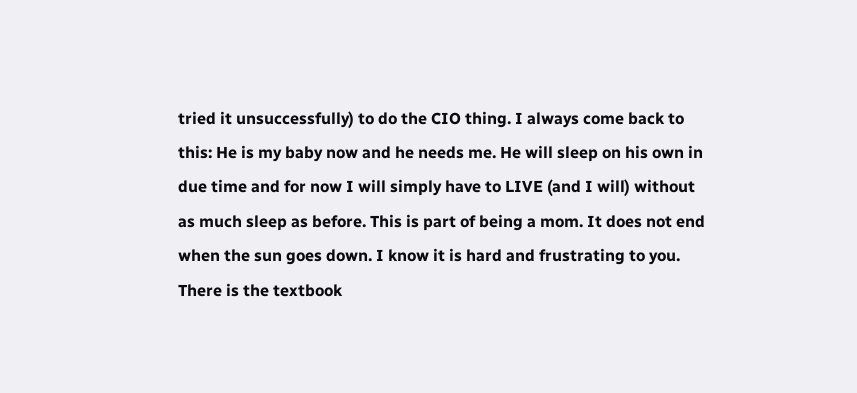tried it unsuccessfully) to do the CIO thing. I always come back to this: He is my baby now and he needs me. He will sleep on his own in due time and for now I will simply have to LIVE (and I will) without as much sleep as before. This is part of being a mom. It does not end when the sun goes down. I know it is hard and frustrating to you. There is the textbook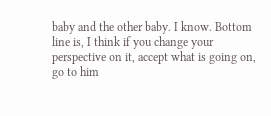baby and the other baby. I know. Bottom line is, I think if you change your perspective on it, accept what is going on, go to him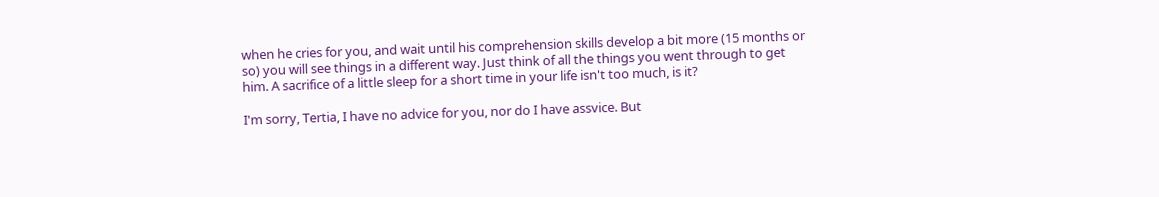when he cries for you, and wait until his comprehension skills develop a bit more (15 months or so) you will see things in a different way. Just think of all the things you went through to get him. A sacrifice of a little sleep for a short time in your life isn't too much, is it?

I'm sorry, Tertia, I have no advice for you, nor do I have assvice. But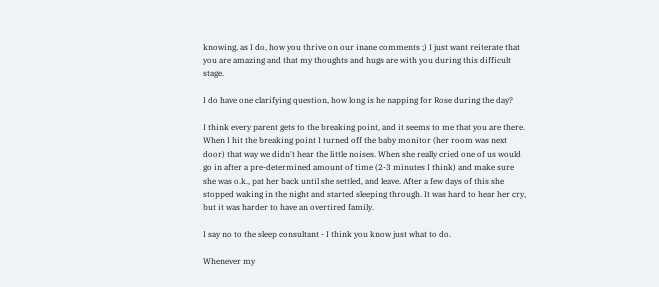knowing, as I do, how you thrive on our inane comments ;) I just want reiterate that you are amazing and that my thoughts and hugs are with you during this difficult stage.

I do have one clarifying question, how long is he napping for Rose during the day?

I think every parent gets to the breaking point, and it seems to me that you are there. When I hit the breaking point I turned off the baby monitor (her room was next door) that way we didn't hear the little noises. When she really cried one of us would go in after a pre-determined amount of time (2-3 minutes I think) and make sure she was o.k., pat her back until she settled, and leave. After a few days of this she stopped waking in the night and started sleeping through. It was hard to hear her cry, but it was harder to have an overtired family.

I say no to the sleep consultant - I think you know just what to do.

Whenever my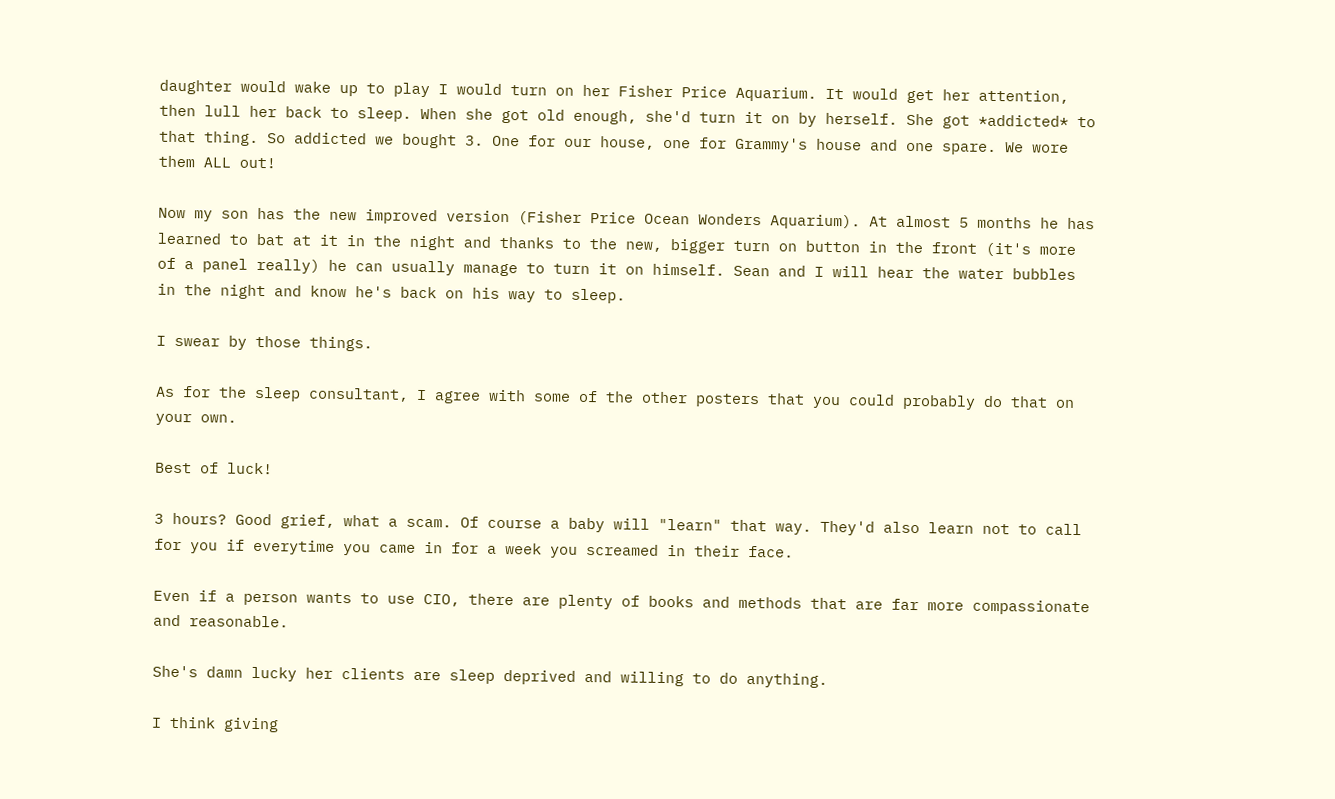daughter would wake up to play I would turn on her Fisher Price Aquarium. It would get her attention, then lull her back to sleep. When she got old enough, she'd turn it on by herself. She got *addicted* to that thing. So addicted we bought 3. One for our house, one for Grammy's house and one spare. We wore them ALL out!

Now my son has the new improved version (Fisher Price Ocean Wonders Aquarium). At almost 5 months he has learned to bat at it in the night and thanks to the new, bigger turn on button in the front (it's more of a panel really) he can usually manage to turn it on himself. Sean and I will hear the water bubbles in the night and know he's back on his way to sleep.

I swear by those things.

As for the sleep consultant, I agree with some of the other posters that you could probably do that on your own.

Best of luck!

3 hours? Good grief, what a scam. Of course a baby will "learn" that way. They'd also learn not to call for you if everytime you came in for a week you screamed in their face.

Even if a person wants to use CIO, there are plenty of books and methods that are far more compassionate and reasonable.

She's damn lucky her clients are sleep deprived and willing to do anything.

I think giving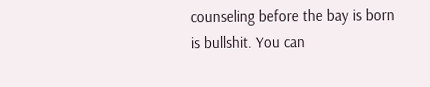counseling before the bay is born is bullshit. You can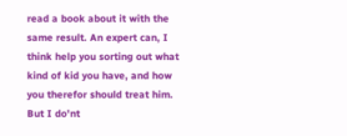read a book about it with the same result. An expert can, I think help you sorting out what kind of kid you have, and how you therefor should treat him. But I do'nt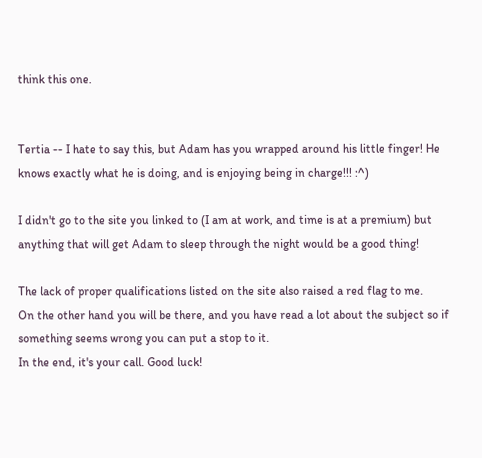think this one.


Tertia -- I hate to say this, but Adam has you wrapped around his little finger! He knows exactly what he is doing, and is enjoying being in charge!!! :^)

I didn't go to the site you linked to (I am at work, and time is at a premium) but anything that will get Adam to sleep through the night would be a good thing!

The lack of proper qualifications listed on the site also raised a red flag to me.
On the other hand you will be there, and you have read a lot about the subject so if something seems wrong you can put a stop to it.
In the end, it's your call. Good luck!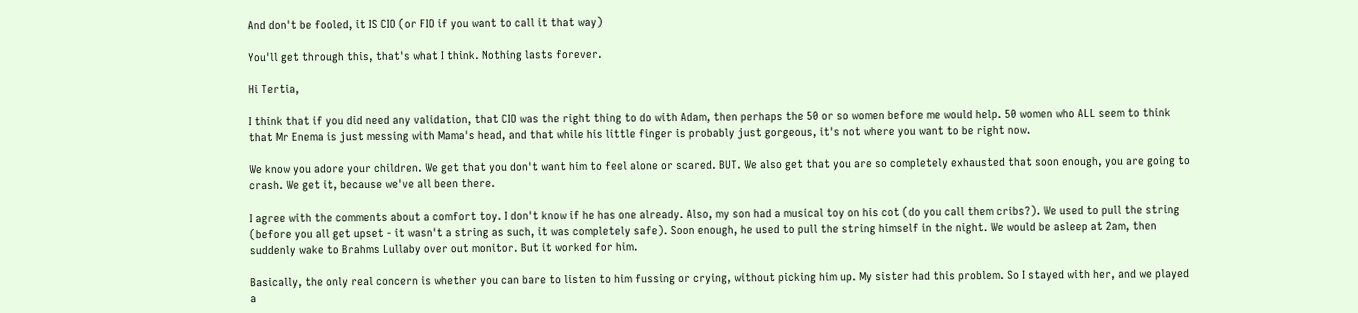And don't be fooled, it IS CIO (or FIO if you want to call it that way)

You'll get through this, that's what I think. Nothing lasts forever.

Hi Tertia,

I think that if you did need any validation, that CIO was the right thing to do with Adam, then perhaps the 50 or so women before me would help. 50 women who ALL seem to think that Mr Enema is just messing with Mama's head, and that while his little finger is probably just gorgeous, it's not where you want to be right now.

We know you adore your children. We get that you don't want him to feel alone or scared. BUT. We also get that you are so completely exhausted that soon enough, you are going to crash. We get it, because we've all been there.

I agree with the comments about a comfort toy. I don't know if he has one already. Also, my son had a musical toy on his cot (do you call them cribs?). We used to pull the string (before you all get upset - it wasn't a string as such, it was completely safe). Soon enough, he used to pull the string himself in the night. We would be asleep at 2am, then suddenly wake to Brahms Lullaby over out monitor. But it worked for him.

Basically, the only real concern is whether you can bare to listen to him fussing or crying, without picking him up. My sister had this problem. So I stayed with her, and we played a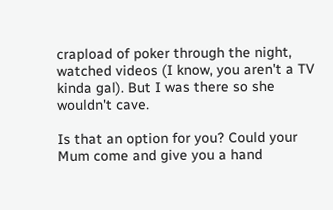crapload of poker through the night, watched videos (I know, you aren't a TV kinda gal). But I was there so she wouldn't cave.

Is that an option for you? Could your Mum come and give you a hand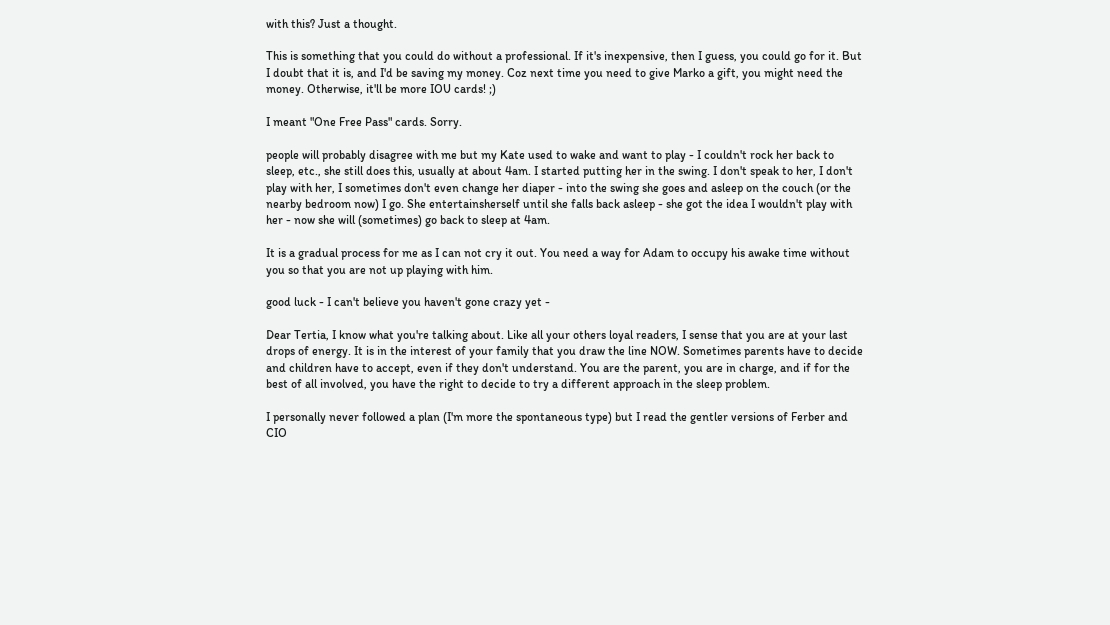with this? Just a thought.

This is something that you could do without a professional. If it's inexpensive, then I guess, you could go for it. But I doubt that it is, and I'd be saving my money. Coz next time you need to give Marko a gift, you might need the money. Otherwise, it'll be more IOU cards! ;)

I meant "One Free Pass" cards. Sorry.

people will probably disagree with me but my Kate used to wake and want to play - I couldn't rock her back to sleep, etc., she still does this, usually at about 4am. I started putting her in the swing. I don't speak to her, I don't play with her, I sometimes don't even change her diaper - into the swing she goes and asleep on the couch (or the nearby bedroom now) I go. She entertainsherself until she falls back asleep - she got the idea I wouldn't play with her - now she will (sometimes) go back to sleep at 4am.

It is a gradual process for me as I can not cry it out. You need a way for Adam to occupy his awake time without you so that you are not up playing with him.

good luck - I can't believe you haven't gone crazy yet -

Dear Tertia, I know what you're talking about. Like all your others loyal readers, I sense that you are at your last drops of energy. It is in the interest of your family that you draw the line NOW. Sometimes parents have to decide and children have to accept, even if they don't understand. You are the parent, you are in charge, and if for the best of all involved, you have the right to decide to try a different approach in the sleep problem.

I personally never followed a plan (I'm more the spontaneous type) but I read the gentler versions of Ferber and CIO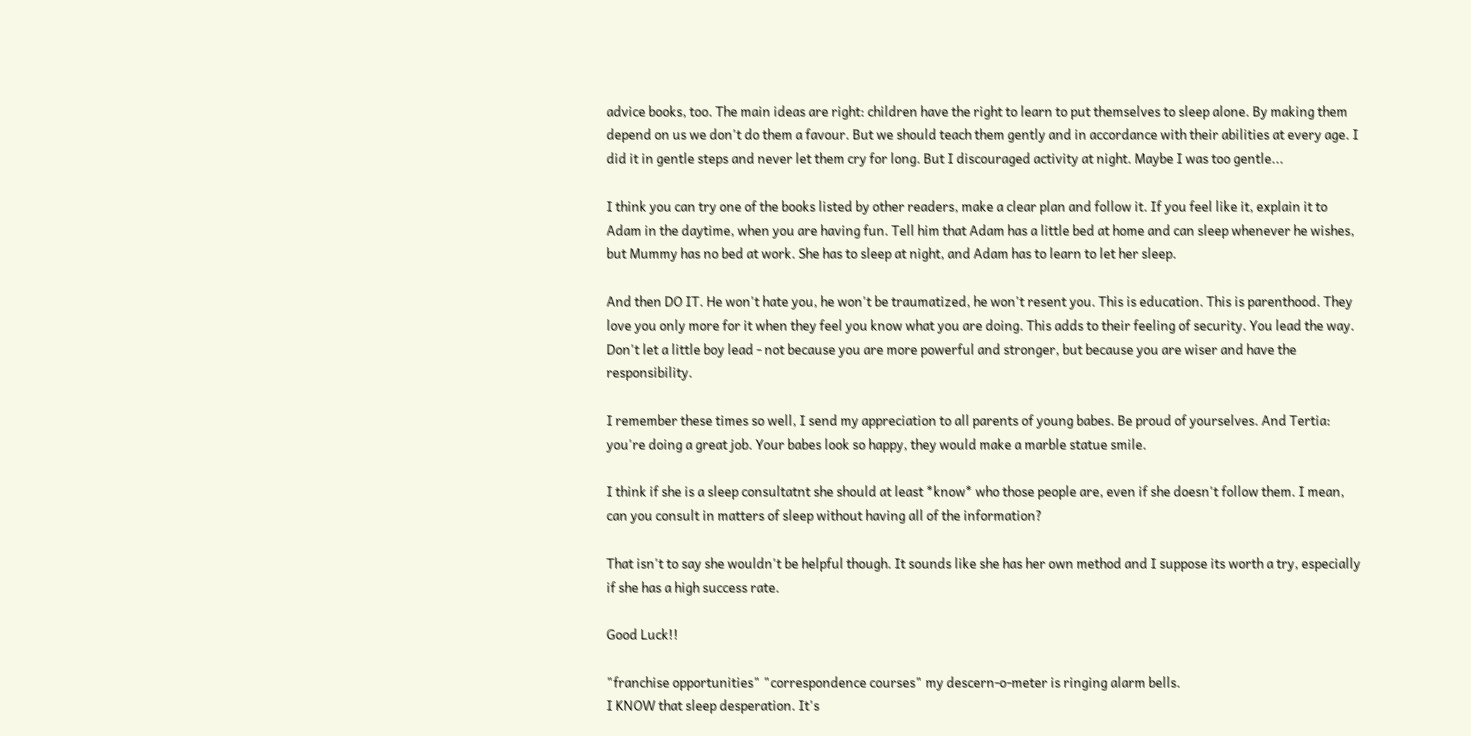advice books, too. The main ideas are right: children have the right to learn to put themselves to sleep alone. By making them depend on us we don't do them a favour. But we should teach them gently and in accordance with their abilities at every age. I did it in gentle steps and never let them cry for long. But I discouraged activity at night. Maybe I was too gentle...

I think you can try one of the books listed by other readers, make a clear plan and follow it. If you feel like it, explain it to Adam in the daytime, when you are having fun. Tell him that Adam has a little bed at home and can sleep whenever he wishes, but Mummy has no bed at work. She has to sleep at night, and Adam has to learn to let her sleep.

And then DO IT. He won't hate you, he won't be traumatized, he won't resent you. This is education. This is parenthood. They love you only more for it when they feel you know what you are doing. This adds to their feeling of security. You lead the way. Don't let a little boy lead - not because you are more powerful and stronger, but because you are wiser and have the responsibility.

I remember these times so well, I send my appreciation to all parents of young babes. Be proud of yourselves. And Tertia: you're doing a great job. Your babes look so happy, they would make a marble statue smile.

I think if she is a sleep consultatnt she should at least *know* who those people are, even if she doesn't follow them. I mean, can you consult in matters of sleep without having all of the information?

That isn't to say she wouldn't be helpful though. It sounds like she has her own method and I suppose its worth a try, especially if she has a high success rate.

Good Luck!!

"franchise opportunities" "correspondence courses" my descern-o-meter is ringing alarm bells.
I KNOW that sleep desperation. It's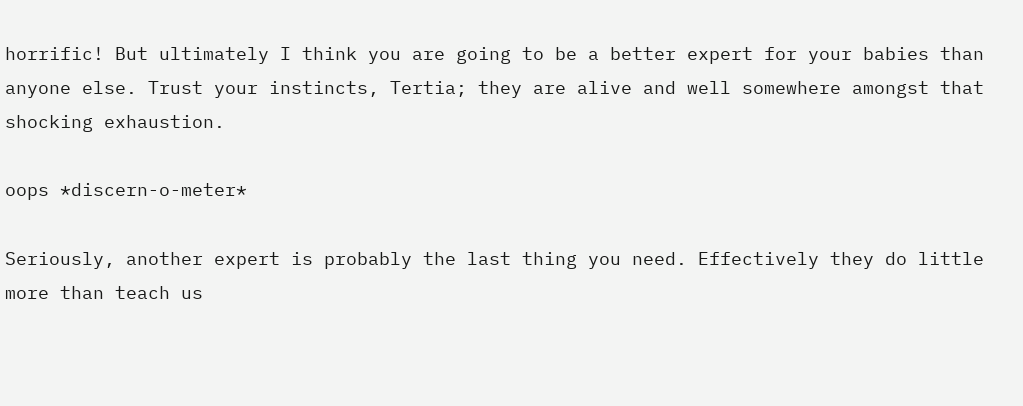horrific! But ultimately I think you are going to be a better expert for your babies than anyone else. Trust your instincts, Tertia; they are alive and well somewhere amongst that shocking exhaustion.

oops *discern-o-meter*

Seriously, another expert is probably the last thing you need. Effectively they do little more than teach us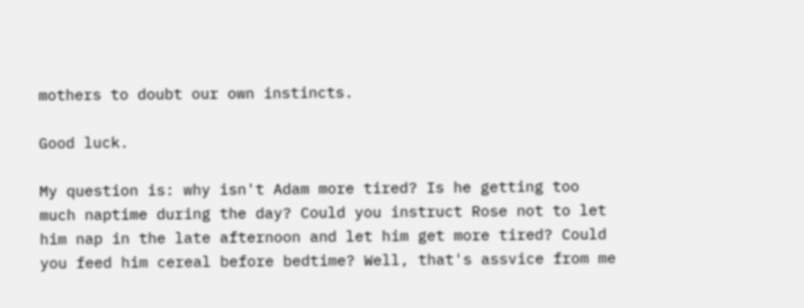mothers to doubt our own instincts.

Good luck.

My question is: why isn't Adam more tired? Is he getting too much naptime during the day? Could you instruct Rose not to let him nap in the late afternoon and let him get more tired? Could you feed him cereal before bedtime? Well, that's assvice from me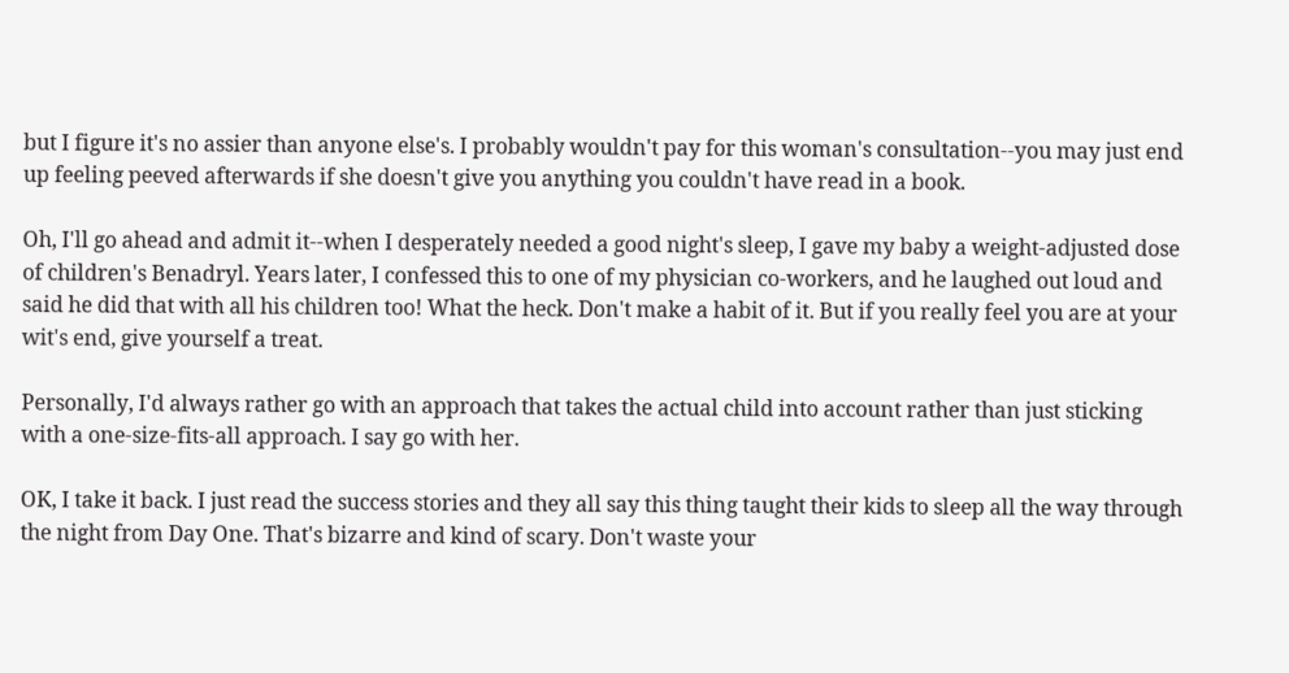but I figure it's no assier than anyone else's. I probably wouldn't pay for this woman's consultation--you may just end up feeling peeved afterwards if she doesn't give you anything you couldn't have read in a book.

Oh, I'll go ahead and admit it--when I desperately needed a good night's sleep, I gave my baby a weight-adjusted dose of children's Benadryl. Years later, I confessed this to one of my physician co-workers, and he laughed out loud and said he did that with all his children too! What the heck. Don't make a habit of it. But if you really feel you are at your wit's end, give yourself a treat.

Personally, I'd always rather go with an approach that takes the actual child into account rather than just sticking with a one-size-fits-all approach. I say go with her.

OK, I take it back. I just read the success stories and they all say this thing taught their kids to sleep all the way through the night from Day One. That's bizarre and kind of scary. Don't waste your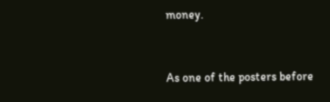money.


As one of the posters before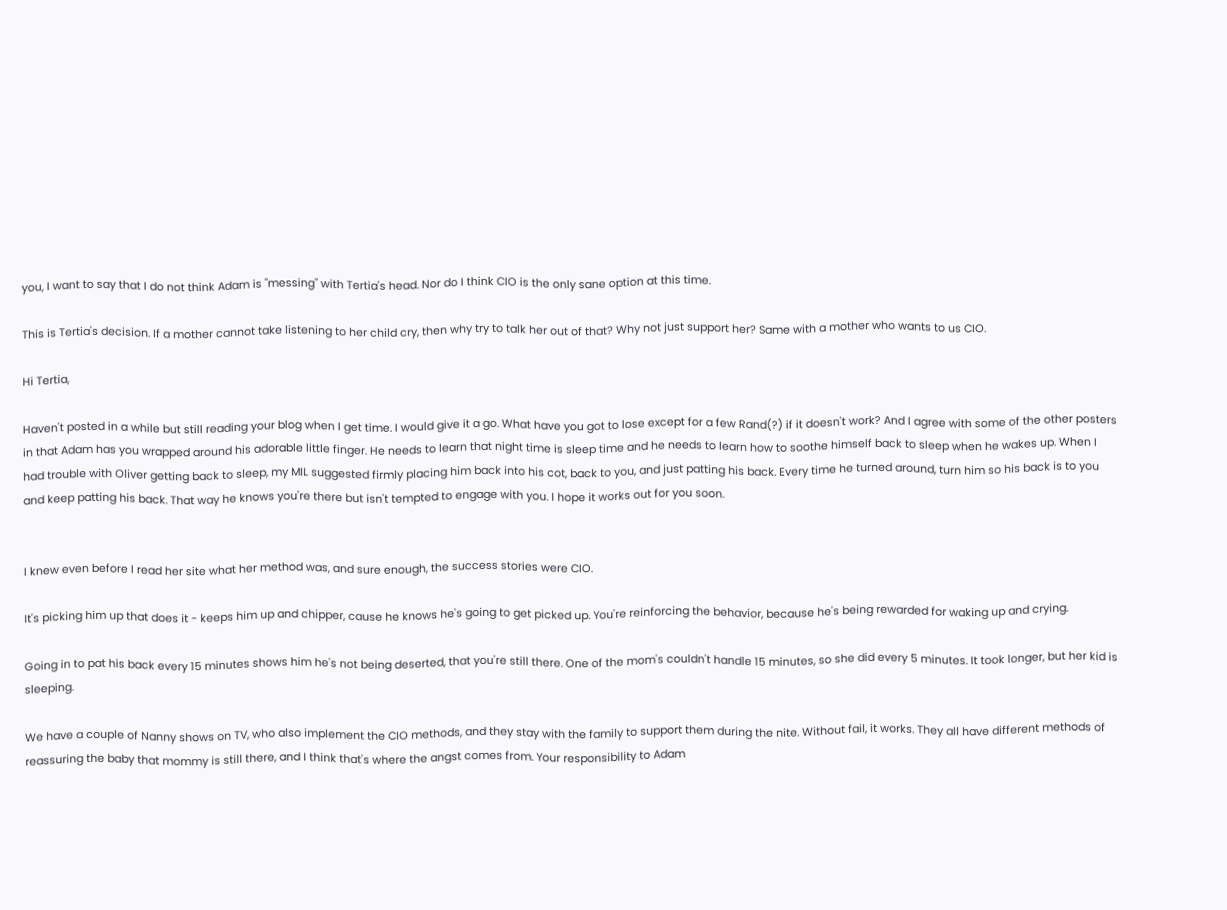you, I want to say that I do not think Adam is "messing" with Tertia's head. Nor do I think CIO is the only sane option at this time.

This is Tertia's decision. If a mother cannot take listening to her child cry, then why try to talk her out of that? Why not just support her? Same with a mother who wants to us CIO.

Hi Tertia,

Haven't posted in a while but still reading your blog when I get time. I would give it a go. What have you got to lose except for a few Rand(?) if it doesn't work? And I agree with some of the other posters in that Adam has you wrapped around his adorable little finger. He needs to learn that night time is sleep time and he needs to learn how to soothe himself back to sleep when he wakes up. When I had trouble with Oliver getting back to sleep, my MIL suggested firmly placing him back into his cot, back to you, and just patting his back. Every time he turned around, turn him so his back is to you and keep patting his back. That way he knows you're there but isn't tempted to engage with you. I hope it works out for you soon.


I knew even before I read her site what her method was, and sure enough, the success stories were CIO.

It's picking him up that does it - keeps him up and chipper, cause he knows he's going to get picked up. You're reinforcing the behavior, because he's being rewarded for waking up and crying.

Going in to pat his back every 15 minutes shows him he's not being deserted, that you're still there. One of the mom's couldn't handle 15 minutes, so she did every 5 minutes. It took longer, but her kid is sleeping.

We have a couple of Nanny shows on TV, who also implement the CIO methods, and they stay with the family to support them during the nite. Without fail, it works. They all have different methods of reassuring the baby that mommy is still there, and I think that's where the angst comes from. Your responsibility to Adam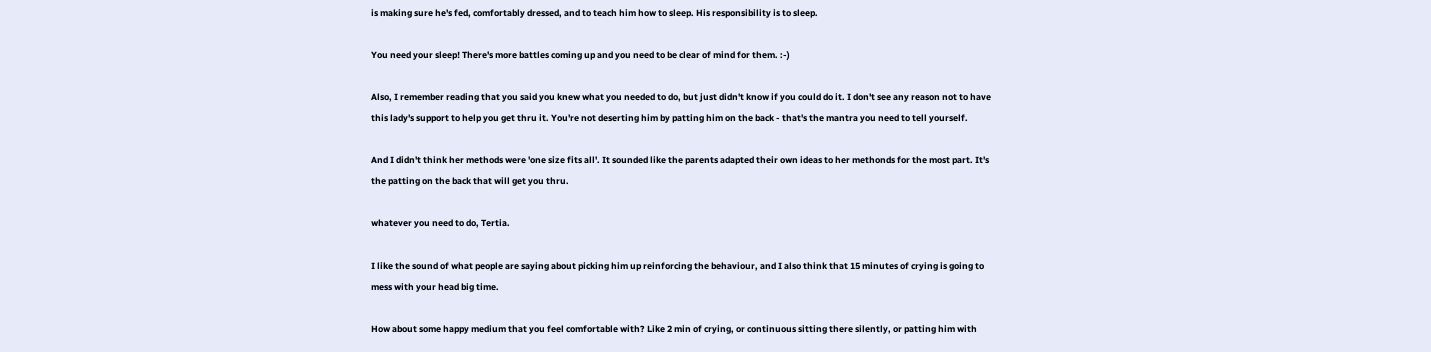is making sure he's fed, comfortably dressed, and to teach him how to sleep. His responsibility is to sleep.

You need your sleep! There's more battles coming up and you need to be clear of mind for them. :-)

Also, I remember reading that you said you knew what you needed to do, but just didn't know if you could do it. I don't see any reason not to have this lady's support to help you get thru it. You're not deserting him by patting him on the back - that's the mantra you need to tell yourself.

And I didn't think her methods were 'one size fits all'. It sounded like the parents adapted their own ideas to her methonds for the most part. It's the patting on the back that will get you thru.

whatever you need to do, Tertia.

I like the sound of what people are saying about picking him up reinforcing the behaviour, and I also think that 15 minutes of crying is going to mess with your head big time.

How about some happy medium that you feel comfortable with? Like 2 min of crying, or continuous sitting there silently, or patting him with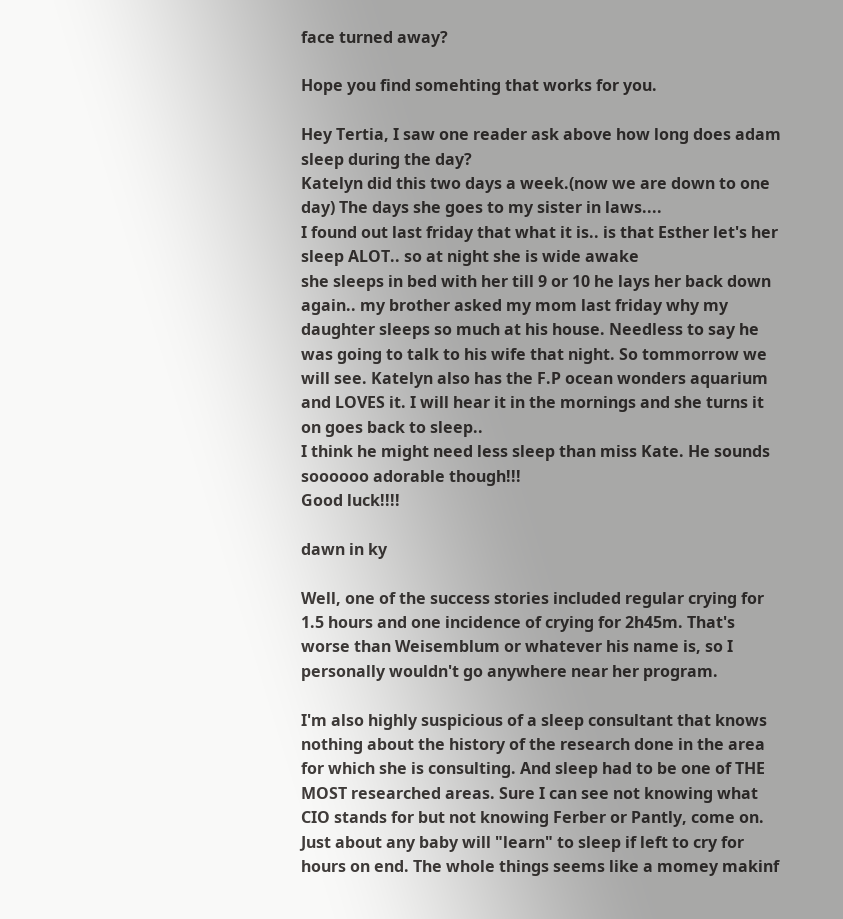face turned away?

Hope you find somehting that works for you.

Hey Tertia, I saw one reader ask above how long does adam sleep during the day?
Katelyn did this two days a week.(now we are down to one day) The days she goes to my sister in laws....
I found out last friday that what it is.. is that Esther let's her sleep ALOT.. so at night she is wide awake
she sleeps in bed with her till 9 or 10 he lays her back down again.. my brother asked my mom last friday why my daughter sleeps so much at his house. Needless to say he was going to talk to his wife that night. So tommorrow we will see. Katelyn also has the F.P ocean wonders aquarium and LOVES it. I will hear it in the mornings and she turns it on goes back to sleep..
I think he might need less sleep than miss Kate. He sounds soooooo adorable though!!!
Good luck!!!!

dawn in ky

Well, one of the success stories included regular crying for 1.5 hours and one incidence of crying for 2h45m. That's worse than Weisemblum or whatever his name is, so I personally wouldn't go anywhere near her program.

I'm also highly suspicious of a sleep consultant that knows nothing about the history of the research done in the area for which she is consulting. And sleep had to be one of THE MOST researched areas. Sure I can see not knowing what CIO stands for but not knowing Ferber or Pantly, come on. Just about any baby will "learn" to sleep if left to cry for hours on end. The whole things seems like a momey makinf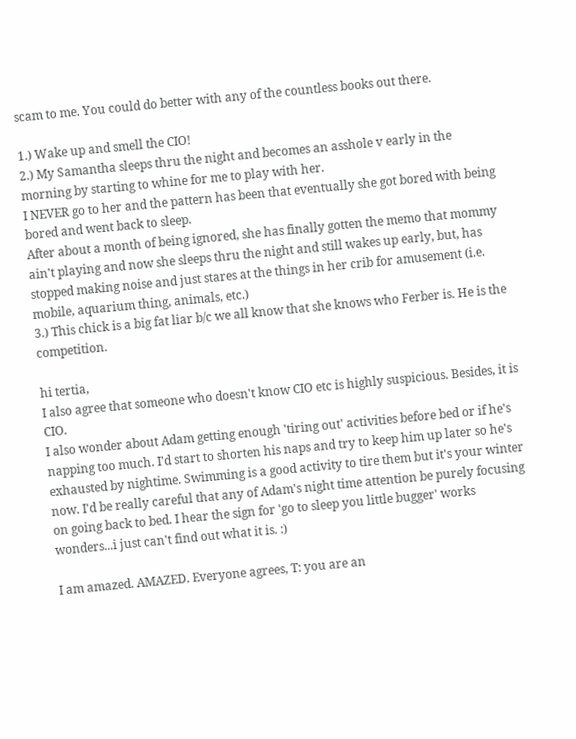scam to me. You could do better with any of the countless books out there.

1.) Wake up and smell the CIO!
2.) My Samantha sleeps thru the night and becomes an asshole v early in the morning by starting to whine for me to play with her.
I NEVER go to her and the pattern has been that eventually she got bored with being bored and went back to sleep.
After about a month of being ignored, she has finally gotten the memo that mommy ain't playing and now she sleeps thru the night and still wakes up early, but, has stopped making noise and just stares at the things in her crib for amusement (i.e. mobile, aquarium thing, animals, etc.)
3.) This chick is a big fat liar b/c we all know that she knows who Ferber is. He is the competition.

hi tertia,
I also agree that someone who doesn't know CIO etc is highly suspicious. Besides, it is CIO.
I also wonder about Adam getting enough 'tiring out' activities before bed or if he's napping too much. I'd start to shorten his naps and try to keep him up later so he's exhausted by nightime. Swimming is a good activity to tire them but it's your winter now. I'd be really careful that any of Adam's night time attention be purely focusing on going back to bed. I hear the sign for 'go to sleep you little bugger' works wonders...i just can't find out what it is. :)

I am amazed. AMAZED. Everyone agrees, T: you are an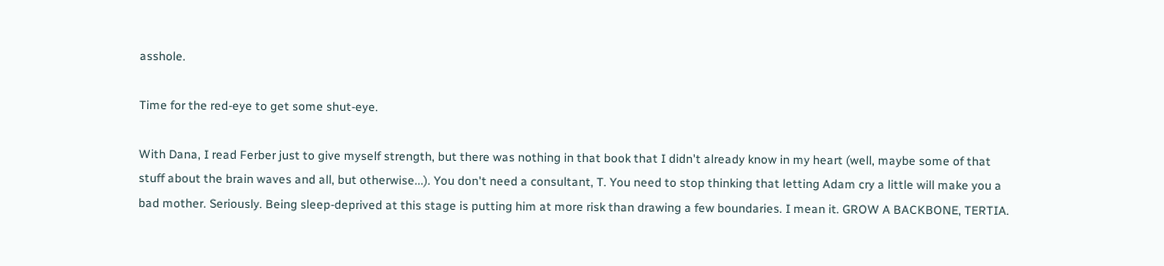asshole.

Time for the red-eye to get some shut-eye.

With Dana, I read Ferber just to give myself strength, but there was nothing in that book that I didn't already know in my heart (well, maybe some of that stuff about the brain waves and all, but otherwise...). You don't need a consultant, T. You need to stop thinking that letting Adam cry a little will make you a bad mother. Seriously. Being sleep-deprived at this stage is putting him at more risk than drawing a few boundaries. I mean it. GROW A BACKBONE, TERTIA.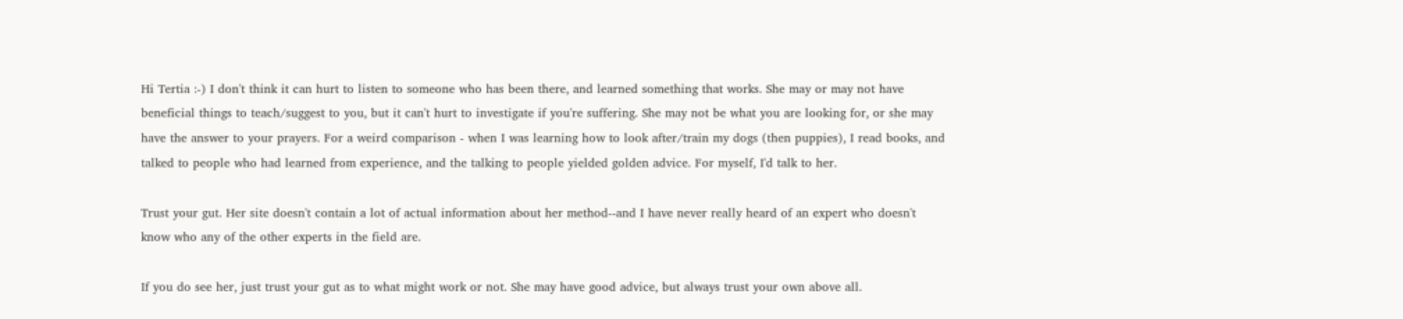Hi Tertia :-) I don't think it can hurt to listen to someone who has been there, and learned something that works. She may or may not have beneficial things to teach/suggest to you, but it can't hurt to investigate if you're suffering. She may not be what you are looking for, or she may have the answer to your prayers. For a weird comparison - when I was learning how to look after/train my dogs (then puppies), I read books, and talked to people who had learned from experience, and the talking to people yielded golden advice. For myself, I'd talk to her.

Trust your gut. Her site doesn't contain a lot of actual information about her method--and I have never really heard of an expert who doesn't know who any of the other experts in the field are.

If you do see her, just trust your gut as to what might work or not. She may have good advice, but always trust your own above all.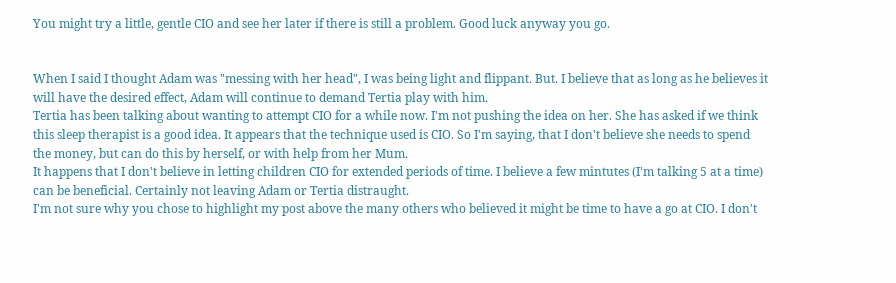You might try a little, gentle CIO and see her later if there is still a problem. Good luck anyway you go.


When I said I thought Adam was "messing with her head", I was being light and flippant. But. I believe that as long as he believes it will have the desired effect, Adam will continue to demand Tertia play with him.
Tertia has been talking about wanting to attempt CIO for a while now. I'm not pushing the idea on her. She has asked if we think this sleep therapist is a good idea. It appears that the technique used is CIO. So I'm saying, that I don't believe she needs to spend the money, but can do this by herself, or with help from her Mum.
It happens that I don't believe in letting children CIO for extended periods of time. I believe a few mintutes (I'm talking 5 at a time) can be beneficial. Certainly not leaving Adam or Tertia distraught.
I'm not sure why you chose to highlight my post above the many others who believed it might be time to have a go at CIO. I don't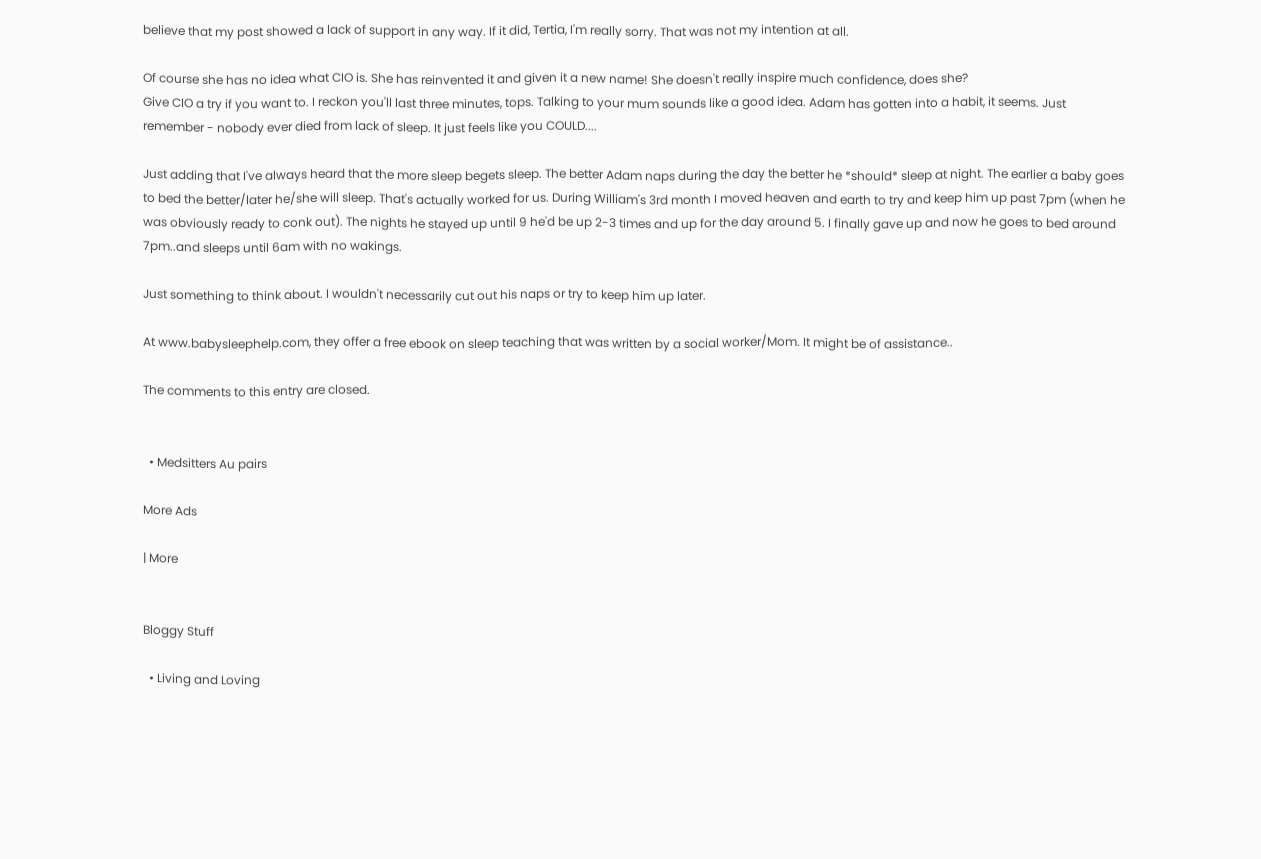believe that my post showed a lack of support in any way. If it did, Tertia, I'm really sorry. That was not my intention at all.

Of course she has no idea what CIO is. She has reinvented it and given it a new name! She doesn't really inspire much confidence, does she?
Give CIO a try if you want to. I reckon you'll last three minutes, tops. Talking to your mum sounds like a good idea. Adam has gotten into a habit, it seems. Just remember - nobody ever died from lack of sleep. It just feels like you COULD....

Just adding that I've always heard that the more sleep begets sleep. The better Adam naps during the day the better he *should* sleep at night. The earlier a baby goes to bed the better/later he/she will sleep. That's actually worked for us. During William's 3rd month I moved heaven and earth to try and keep him up past 7pm (when he was obviously ready to conk out). The nights he stayed up until 9 he'd be up 2-3 times and up for the day around 5. I finally gave up and now he goes to bed around 7pm..and sleeps until 6am with no wakings.

Just something to think about. I wouldn't necessarily cut out his naps or try to keep him up later.

At www.babysleephelp.com, they offer a free ebook on sleep teaching that was written by a social worker/Mom. It might be of assistance..

The comments to this entry are closed.


  • Medsitters Au pairs

More Ads

| More


Bloggy Stuff

  • Living and Loving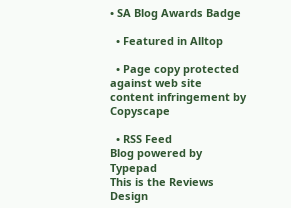• SA Blog Awards Badge

  • Featured in Alltop

  • Page copy protected against web site content infringement by Copyscape

  • RSS Feed
Blog powered by Typepad
This is the Reviews Design